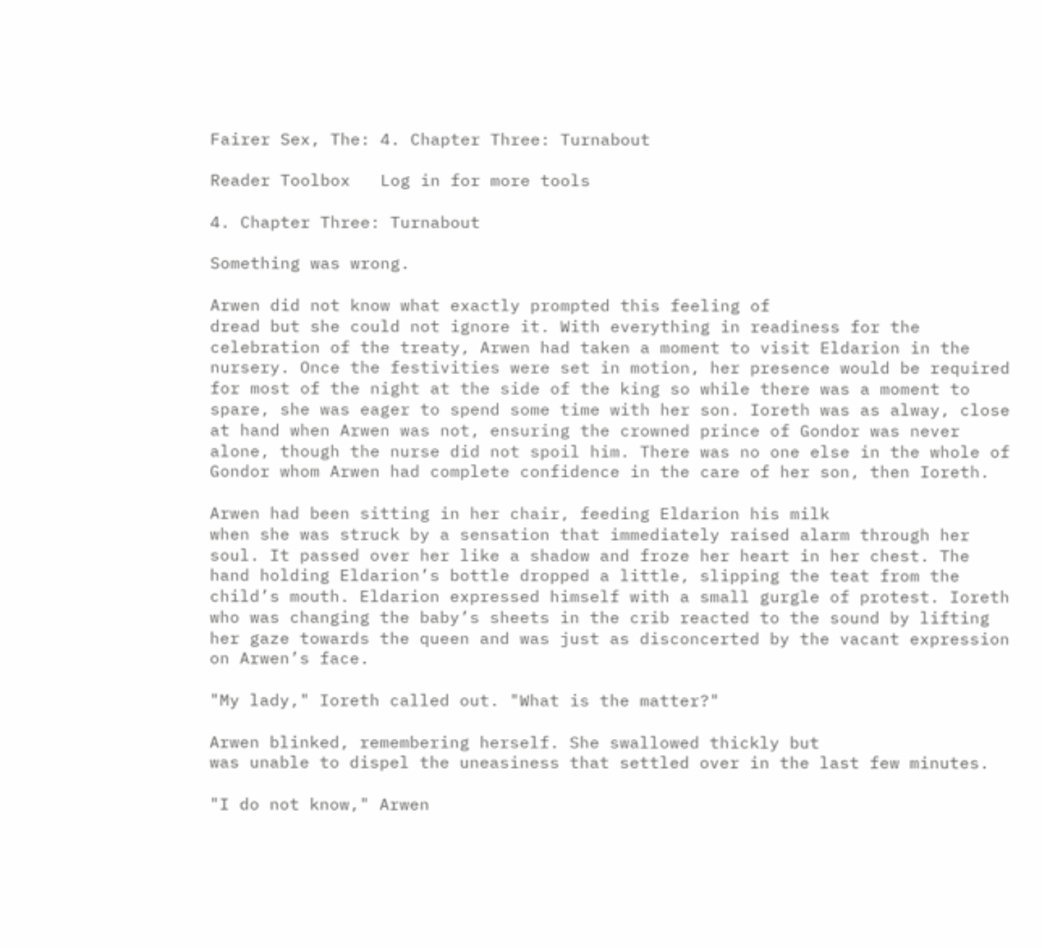Fairer Sex, The: 4. Chapter Three: Turnabout

Reader Toolbox   Log in for more tools

4. Chapter Three: Turnabout

Something was wrong.

Arwen did not know what exactly prompted this feeling of
dread but she could not ignore it. With everything in readiness for the
celebration of the treaty, Arwen had taken a moment to visit Eldarion in the
nursery. Once the festivities were set in motion, her presence would be required
for most of the night at the side of the king so while there was a moment to
spare, she was eager to spend some time with her son. Ioreth was as alway, close
at hand when Arwen was not, ensuring the crowned prince of Gondor was never
alone, though the nurse did not spoil him. There was no one else in the whole of
Gondor whom Arwen had complete confidence in the care of her son, then Ioreth.

Arwen had been sitting in her chair, feeding Eldarion his milk
when she was struck by a sensation that immediately raised alarm through her
soul. It passed over her like a shadow and froze her heart in her chest. The
hand holding Eldarion’s bottle dropped a little, slipping the teat from the
child’s mouth. Eldarion expressed himself with a small gurgle of protest. Ioreth
who was changing the baby’s sheets in the crib reacted to the sound by lifting
her gaze towards the queen and was just as disconcerted by the vacant expression
on Arwen’s face.

"My lady," Ioreth called out. "What is the matter?"

Arwen blinked, remembering herself. She swallowed thickly but
was unable to dispel the uneasiness that settled over in the last few minutes.

"I do not know," Arwen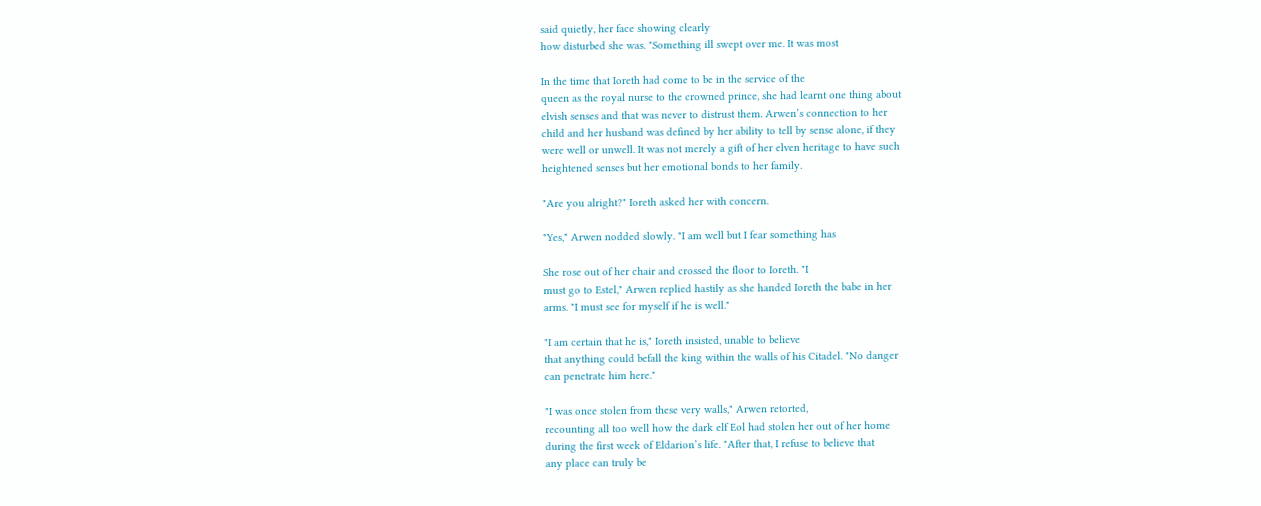said quietly, her face showing clearly
how disturbed she was. "Something ill swept over me. It was most

In the time that Ioreth had come to be in the service of the
queen as the royal nurse to the crowned prince, she had learnt one thing about
elvish senses and that was never to distrust them. Arwen’s connection to her
child and her husband was defined by her ability to tell by sense alone, if they
were well or unwell. It was not merely a gift of her elven heritage to have such
heightened senses but her emotional bonds to her family.

"Are you alright?" Ioreth asked her with concern.

"Yes," Arwen nodded slowly. "I am well but I fear something has

She rose out of her chair and crossed the floor to Ioreth. "I
must go to Estel," Arwen replied hastily as she handed Ioreth the babe in her
arms. "I must see for myself if he is well."

"I am certain that he is," Ioreth insisted, unable to believe
that anything could befall the king within the walls of his Citadel. "No danger
can penetrate him here."

"I was once stolen from these very walls," Arwen retorted,
recounting all too well how the dark elf Eol had stolen her out of her home
during the first week of Eldarion’s life. "After that, I refuse to believe that
any place can truly be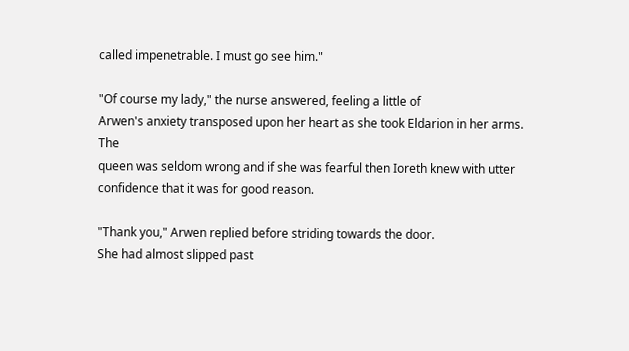called impenetrable. I must go see him."

"Of course my lady," the nurse answered, feeling a little of
Arwen's anxiety transposed upon her heart as she took Eldarion in her arms. The
queen was seldom wrong and if she was fearful then Ioreth knew with utter
confidence that it was for good reason.

"Thank you," Arwen replied before striding towards the door.
She had almost slipped past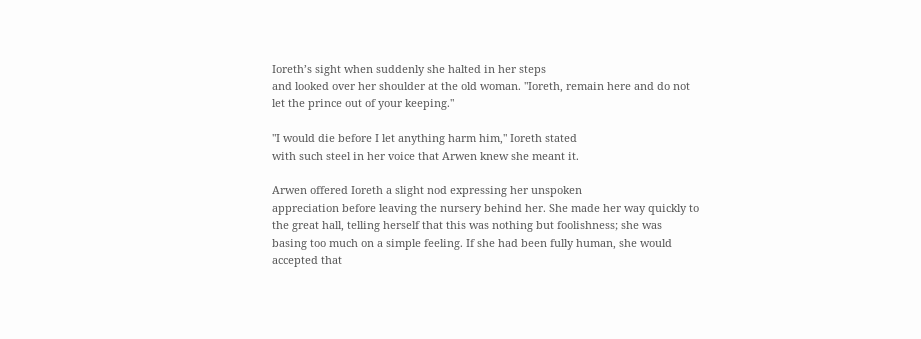Ioreth’s sight when suddenly she halted in her steps
and looked over her shoulder at the old woman. "Ioreth, remain here and do not
let the prince out of your keeping."

"I would die before I let anything harm him," Ioreth stated
with such steel in her voice that Arwen knew she meant it.

Arwen offered Ioreth a slight nod expressing her unspoken
appreciation before leaving the nursery behind her. She made her way quickly to
the great hall, telling herself that this was nothing but foolishness; she was
basing too much on a simple feeling. If she had been fully human, she would
accepted that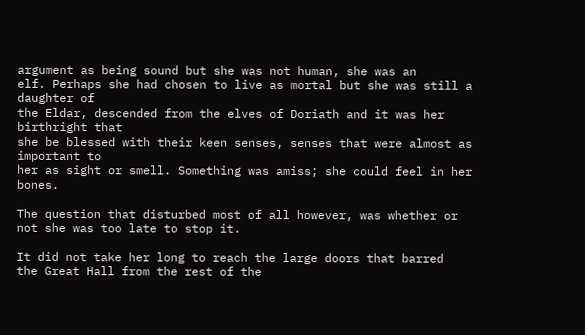argument as being sound but she was not human, she was an
elf. Perhaps she had chosen to live as mortal but she was still a daughter of
the Eldar, descended from the elves of Doriath and it was her birthright that
she be blessed with their keen senses, senses that were almost as important to
her as sight or smell. Something was amiss; she could feel in her bones.

The question that disturbed most of all however, was whether or
not she was too late to stop it.

It did not take her long to reach the large doors that barred
the Great Hall from the rest of the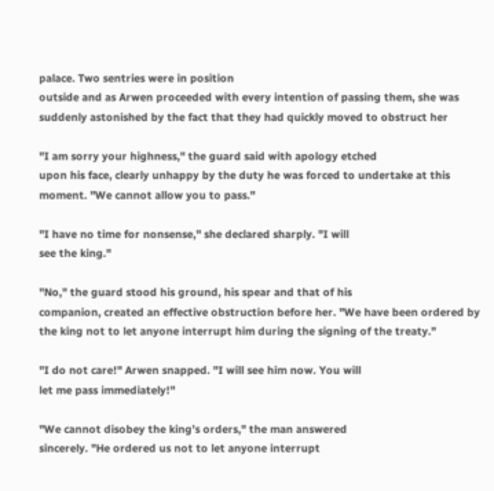palace. Two sentries were in position
outside and as Arwen proceeded with every intention of passing them, she was
suddenly astonished by the fact that they had quickly moved to obstruct her

"I am sorry your highness," the guard said with apology etched
upon his face, clearly unhappy by the duty he was forced to undertake at this
moment. "We cannot allow you to pass."

"I have no time for nonsense," she declared sharply. "I will
see the king."

"No," the guard stood his ground, his spear and that of his
companion, created an effective obstruction before her. "We have been ordered by
the king not to let anyone interrupt him during the signing of the treaty."

"I do not care!" Arwen snapped. "I will see him now. You will
let me pass immediately!"

"We cannot disobey the king’s orders," the man answered
sincerely. "He ordered us not to let anyone interrupt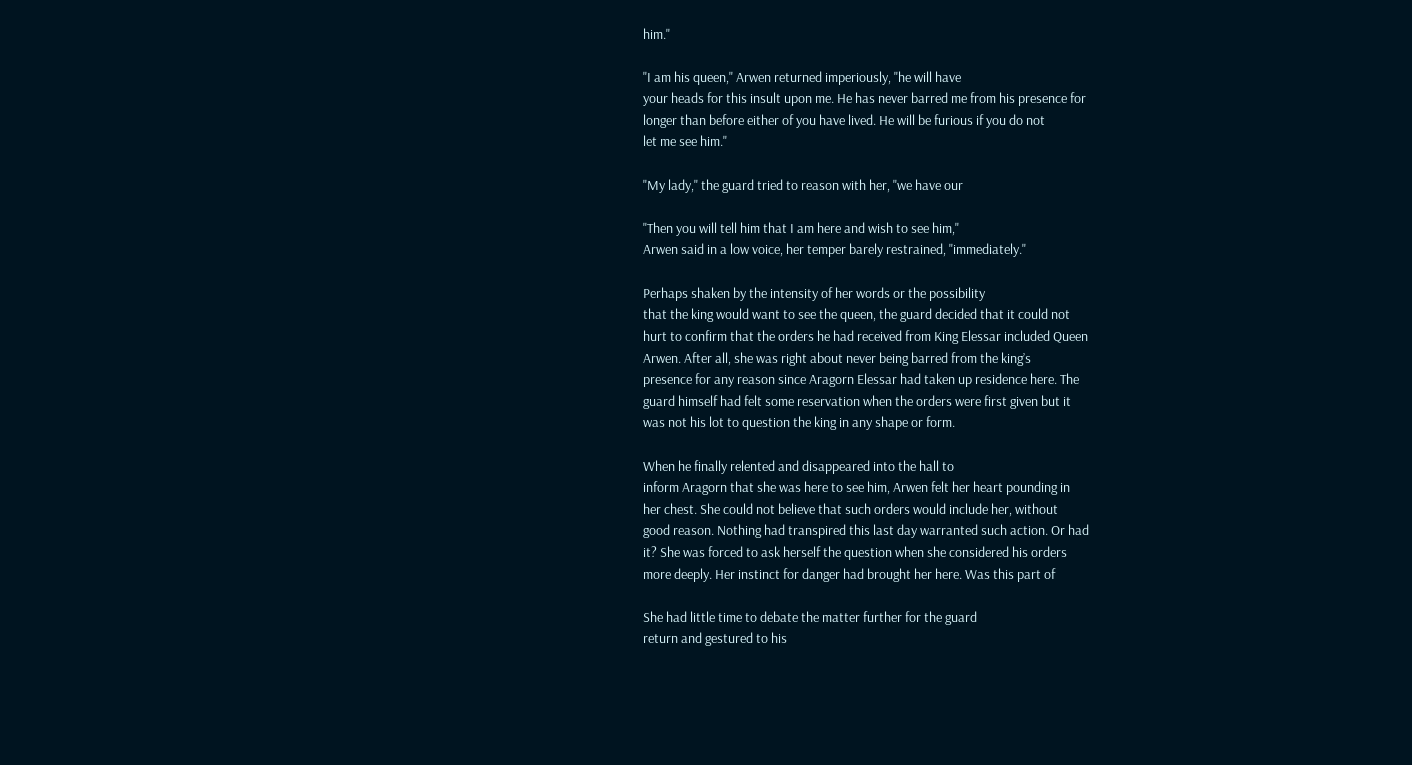him."

"I am his queen," Arwen returned imperiously, "he will have
your heads for this insult upon me. He has never barred me from his presence for
longer than before either of you have lived. He will be furious if you do not
let me see him."

"My lady," the guard tried to reason with her, "we have our

"Then you will tell him that I am here and wish to see him,"
Arwen said in a low voice, her temper barely restrained, "immediately."

Perhaps shaken by the intensity of her words or the possibility
that the king would want to see the queen, the guard decided that it could not
hurt to confirm that the orders he had received from King Elessar included Queen
Arwen. After all, she was right about never being barred from the king’s
presence for any reason since Aragorn Elessar had taken up residence here. The
guard himself had felt some reservation when the orders were first given but it
was not his lot to question the king in any shape or form.

When he finally relented and disappeared into the hall to
inform Aragorn that she was here to see him, Arwen felt her heart pounding in
her chest. She could not believe that such orders would include her, without
good reason. Nothing had transpired this last day warranted such action. Or had
it? She was forced to ask herself the question when she considered his orders
more deeply. Her instinct for danger had brought her here. Was this part of

She had little time to debate the matter further for the guard
return and gestured to his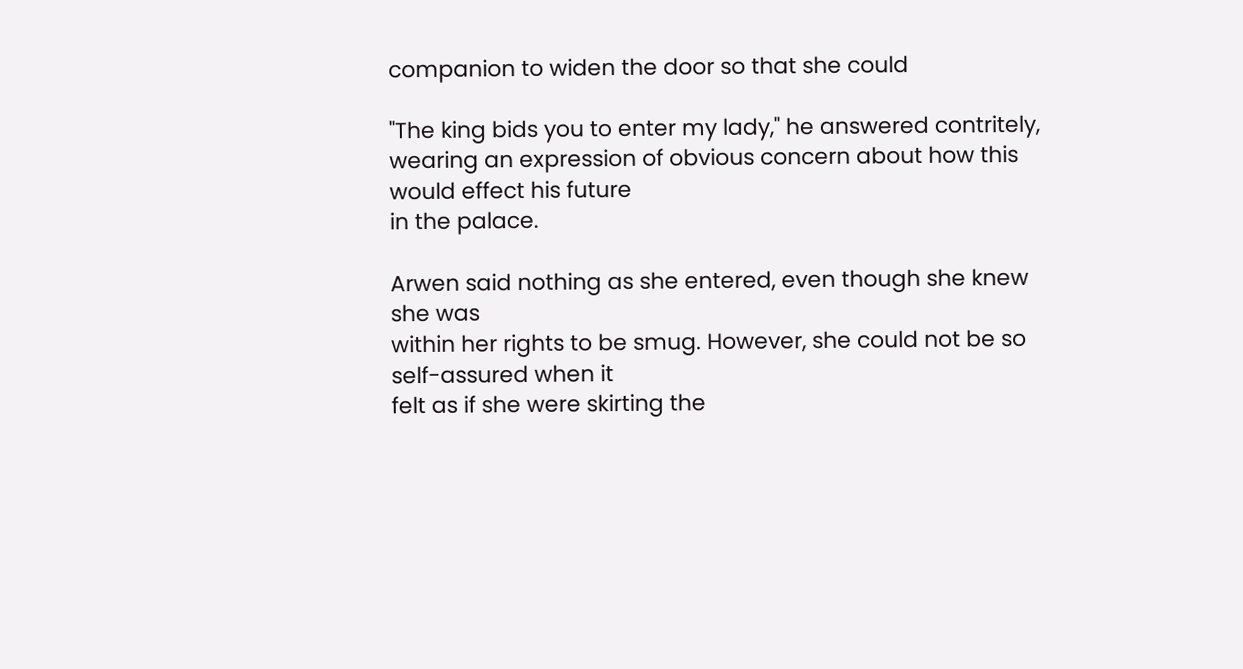companion to widen the door so that she could

"The king bids you to enter my lady," he answered contritely,
wearing an expression of obvious concern about how this would effect his future
in the palace.

Arwen said nothing as she entered, even though she knew she was
within her rights to be smug. However, she could not be so self-assured when it
felt as if she were skirting the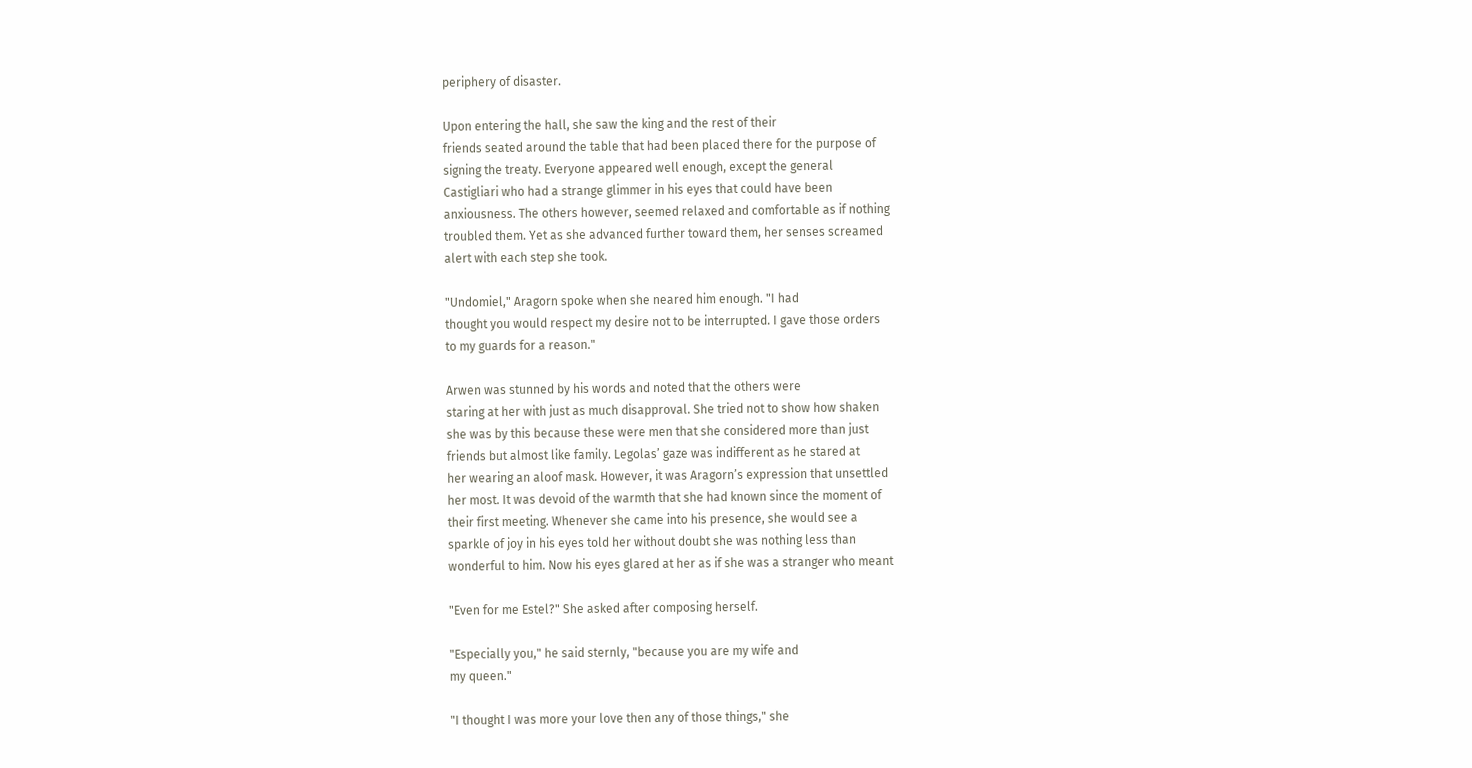periphery of disaster.

Upon entering the hall, she saw the king and the rest of their
friends seated around the table that had been placed there for the purpose of
signing the treaty. Everyone appeared well enough, except the general
Castigliari who had a strange glimmer in his eyes that could have been
anxiousness. The others however, seemed relaxed and comfortable as if nothing
troubled them. Yet as she advanced further toward them, her senses screamed
alert with each step she took.

"Undomiel," Aragorn spoke when she neared him enough. "I had
thought you would respect my desire not to be interrupted. I gave those orders
to my guards for a reason."

Arwen was stunned by his words and noted that the others were
staring at her with just as much disapproval. She tried not to show how shaken
she was by this because these were men that she considered more than just
friends but almost like family. Legolas’ gaze was indifferent as he stared at
her wearing an aloof mask. However, it was Aragorn’s expression that unsettled
her most. It was devoid of the warmth that she had known since the moment of
their first meeting. Whenever she came into his presence, she would see a
sparkle of joy in his eyes told her without doubt she was nothing less than
wonderful to him. Now his eyes glared at her as if she was a stranger who meant

"Even for me Estel?" She asked after composing herself.

"Especially you," he said sternly, "because you are my wife and
my queen."

"I thought I was more your love then any of those things," she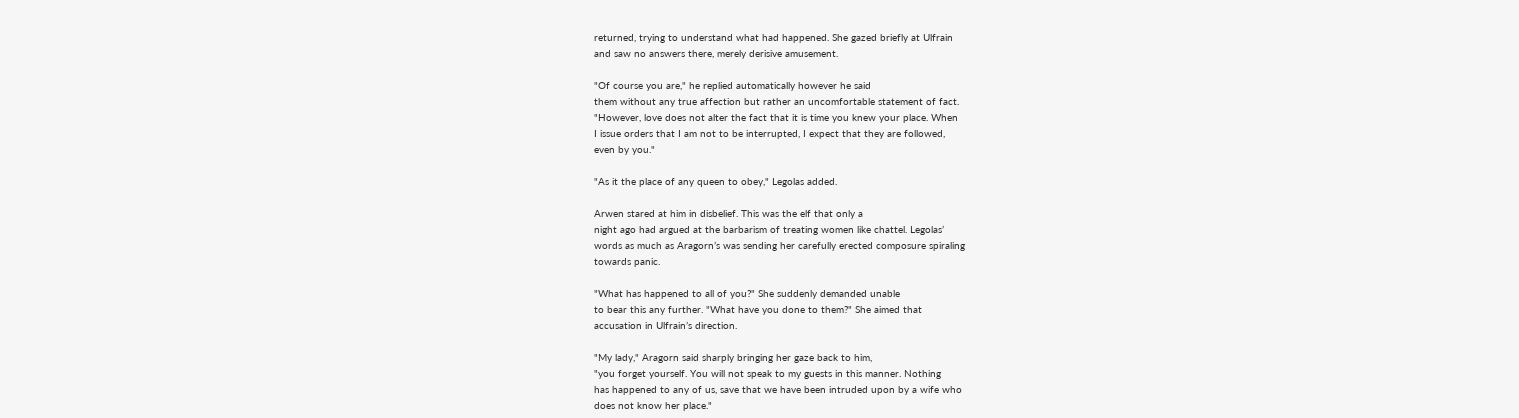returned, trying to understand what had happened. She gazed briefly at Ulfrain
and saw no answers there, merely derisive amusement.

"Of course you are," he replied automatically however he said
them without any true affection but rather an uncomfortable statement of fact.
"However, love does not alter the fact that it is time you knew your place. When
I issue orders that I am not to be interrupted, I expect that they are followed,
even by you."

"As it the place of any queen to obey," Legolas added.

Arwen stared at him in disbelief. This was the elf that only a
night ago had argued at the barbarism of treating women like chattel. Legolas’
words as much as Aragorn’s was sending her carefully erected composure spiraling
towards panic.

"What has happened to all of you?" She suddenly demanded unable
to bear this any further. "What have you done to them?" She aimed that
accusation in Ulfrain’s direction.

"My lady," Aragorn said sharply bringing her gaze back to him,
"you forget yourself. You will not speak to my guests in this manner. Nothing
has happened to any of us, save that we have been intruded upon by a wife who
does not know her place."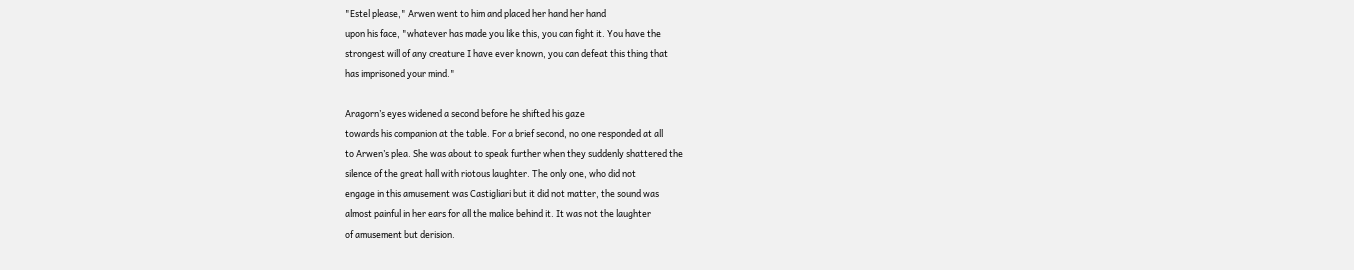"Estel please," Arwen went to him and placed her hand her hand
upon his face, "whatever has made you like this, you can fight it. You have the
strongest will of any creature I have ever known, you can defeat this thing that
has imprisoned your mind."

Aragorn’s eyes widened a second before he shifted his gaze
towards his companion at the table. For a brief second, no one responded at all
to Arwen’s plea. She was about to speak further when they suddenly shattered the
silence of the great hall with riotous laughter. The only one, who did not
engage in this amusement was Castigliari but it did not matter, the sound was
almost painful in her ears for all the malice behind it. It was not the laughter
of amusement but derision.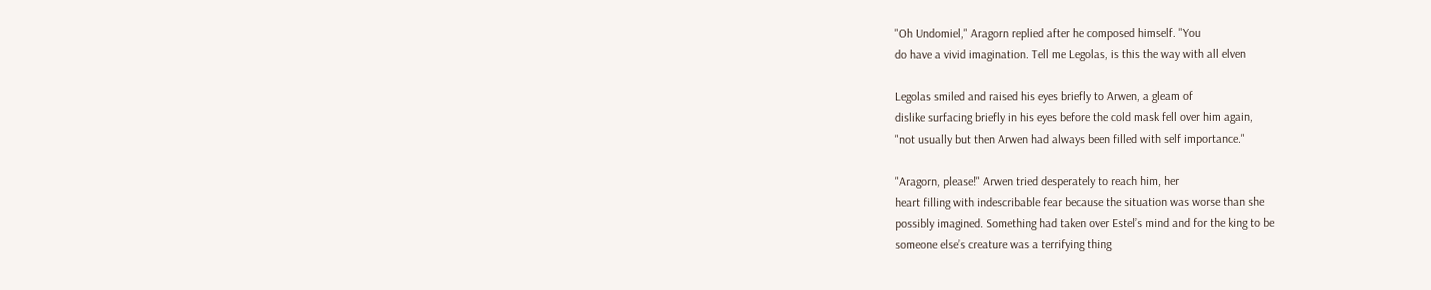"Oh Undomiel," Aragorn replied after he composed himself. "You
do have a vivid imagination. Tell me Legolas, is this the way with all elven

Legolas smiled and raised his eyes briefly to Arwen, a gleam of
dislike surfacing briefly in his eyes before the cold mask fell over him again,
"not usually but then Arwen had always been filled with self importance."

"Aragorn, please!" Arwen tried desperately to reach him, her
heart filling with indescribable fear because the situation was worse than she
possibly imagined. Something had taken over Estel’s mind and for the king to be
someone else’s creature was a terrifying thing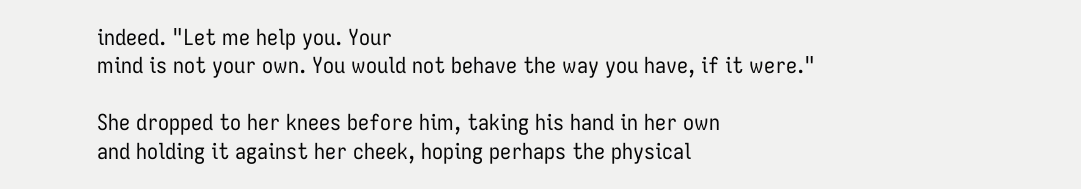indeed. "Let me help you. Your
mind is not your own. You would not behave the way you have, if it were."

She dropped to her knees before him, taking his hand in her own
and holding it against her cheek, hoping perhaps the physical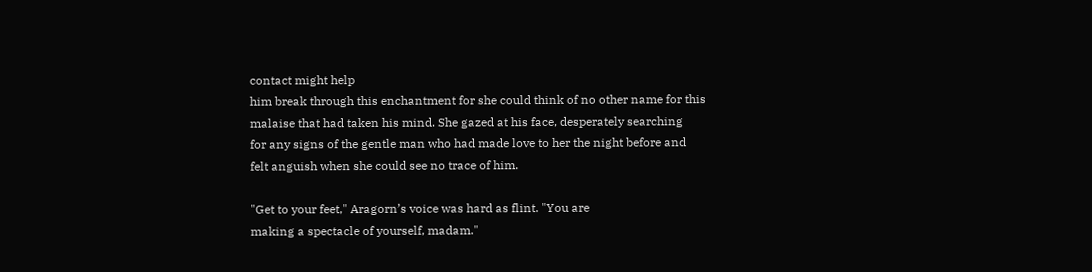contact might help
him break through this enchantment for she could think of no other name for this
malaise that had taken his mind. She gazed at his face, desperately searching
for any signs of the gentle man who had made love to her the night before and
felt anguish when she could see no trace of him.

"Get to your feet," Aragorn’s voice was hard as flint. "You are
making a spectacle of yourself, madam."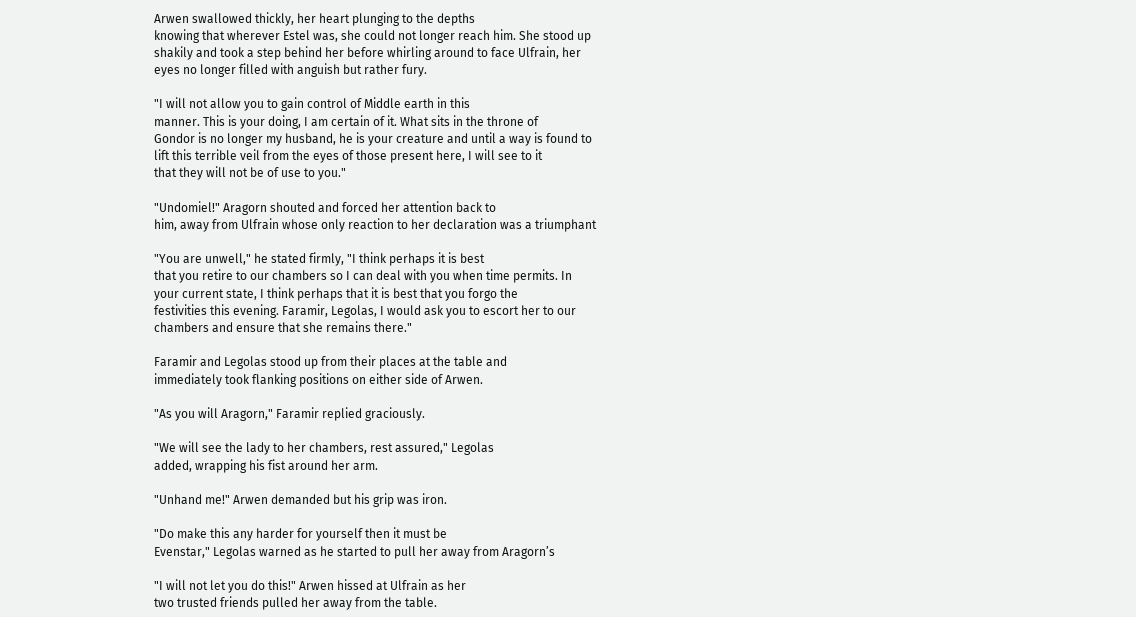Arwen swallowed thickly, her heart plunging to the depths
knowing that wherever Estel was, she could not longer reach him. She stood up
shakily and took a step behind her before whirling around to face Ulfrain, her
eyes no longer filled with anguish but rather fury.

"I will not allow you to gain control of Middle earth in this
manner. This is your doing, I am certain of it. What sits in the throne of
Gondor is no longer my husband, he is your creature and until a way is found to
lift this terrible veil from the eyes of those present here, I will see to it
that they will not be of use to you."

"Undomiel!" Aragorn shouted and forced her attention back to
him, away from Ulfrain whose only reaction to her declaration was a triumphant

"You are unwell," he stated firmly, "I think perhaps it is best
that you retire to our chambers so I can deal with you when time permits. In
your current state, I think perhaps that it is best that you forgo the
festivities this evening. Faramir, Legolas, I would ask you to escort her to our
chambers and ensure that she remains there."

Faramir and Legolas stood up from their places at the table and
immediately took flanking positions on either side of Arwen.

"As you will Aragorn," Faramir replied graciously.

"We will see the lady to her chambers, rest assured," Legolas
added, wrapping his fist around her arm.

"Unhand me!" Arwen demanded but his grip was iron.

"Do make this any harder for yourself then it must be
Evenstar," Legolas warned as he started to pull her away from Aragorn’s

"I will not let you do this!" Arwen hissed at Ulfrain as her
two trusted friends pulled her away from the table.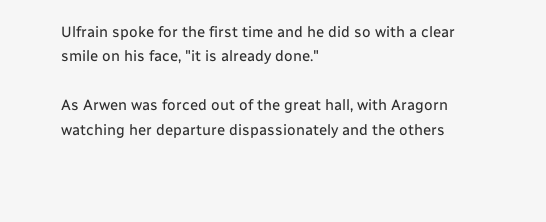Ulfrain spoke for the first time and he did so with a clear
smile on his face, "it is already done."

As Arwen was forced out of the great hall, with Aragorn
watching her departure dispassionately and the others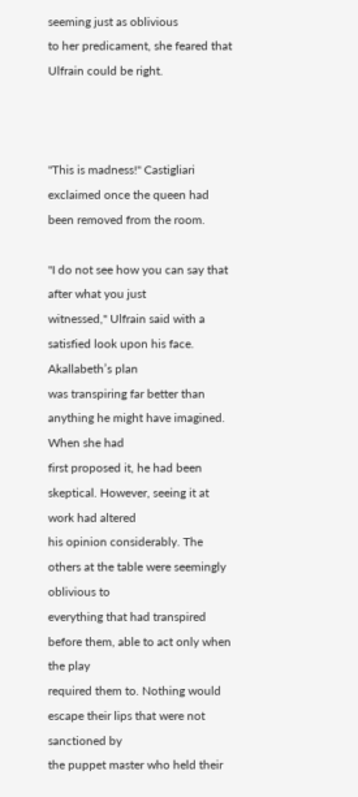seeming just as oblivious
to her predicament, she feared that Ulfrain could be right.



"This is madness!" Castigliari exclaimed once the queen had
been removed from the room.

"I do not see how you can say that after what you just
witnessed," Ulfrain said with a satisfied look upon his face. Akallabeth’s plan
was transpiring far better than anything he might have imagined. When she had
first proposed it, he had been skeptical. However, seeing it at work had altered
his opinion considerably. The others at the table were seemingly oblivious to
everything that had transpired before them, able to act only when the play
required them to. Nothing would escape their lips that were not sanctioned by
the puppet master who held their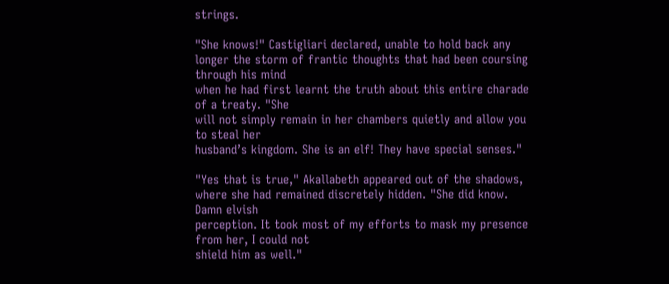strings.

"She knows!" Castigliari declared, unable to hold back any
longer the storm of frantic thoughts that had been coursing through his mind
when he had first learnt the truth about this entire charade of a treaty. "She
will not simply remain in her chambers quietly and allow you to steal her
husband’s kingdom. She is an elf! They have special senses."

"Yes that is true," Akallabeth appeared out of the shadows,
where she had remained discretely hidden. "She did know. Damn elvish
perception. It took most of my efforts to mask my presence from her, I could not
shield him as well."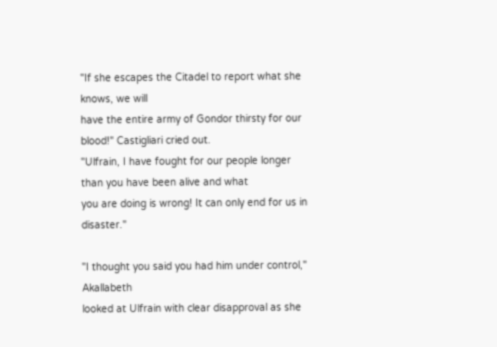"If she escapes the Citadel to report what she knows, we will
have the entire army of Gondor thirsty for our blood!" Castigliari cried out.
"Ulfrain, I have fought for our people longer than you have been alive and what
you are doing is wrong! It can only end for us in disaster."

"I thought you said you had him under control," Akallabeth
looked at Ulfrain with clear disapproval as she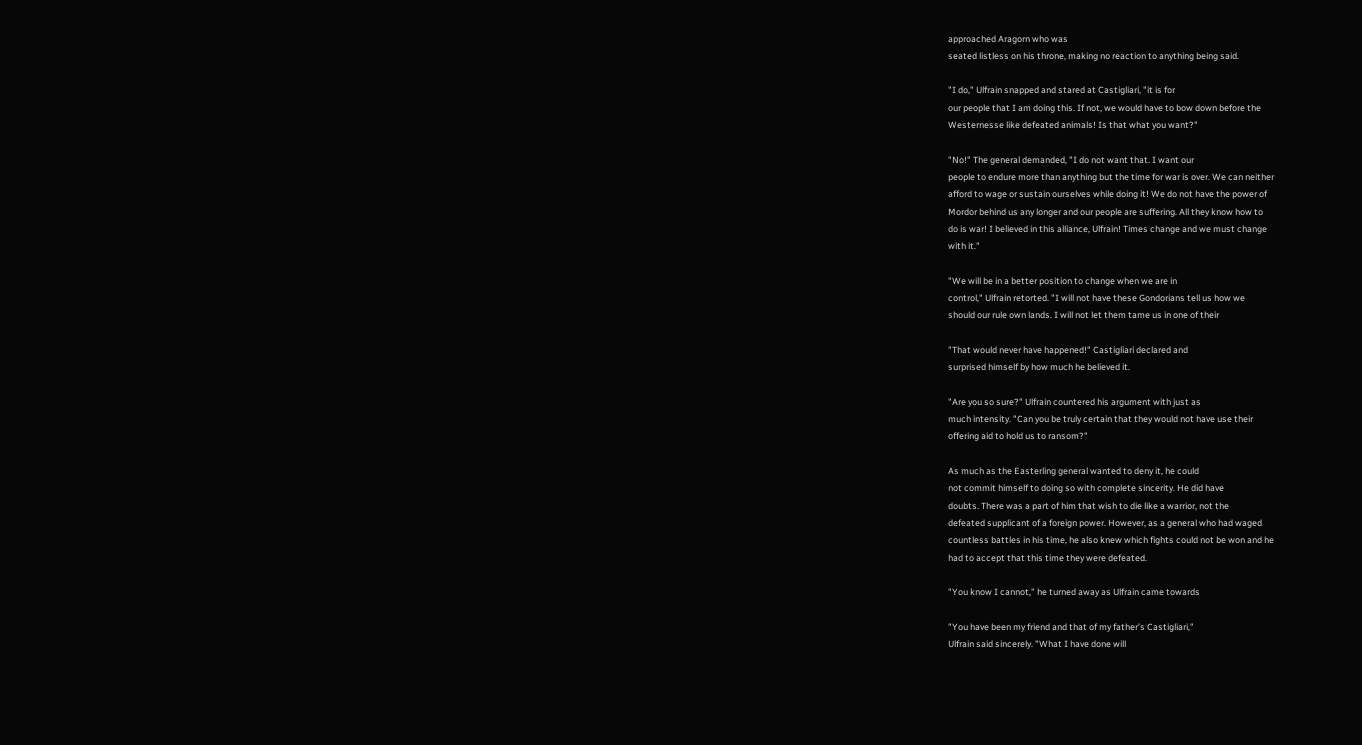approached Aragorn who was
seated listless on his throne, making no reaction to anything being said.

"I do," Ulfrain snapped and stared at Castigliari, "it is for
our people that I am doing this. If not, we would have to bow down before the
Westernesse like defeated animals! Is that what you want?"

"No!" The general demanded, "I do not want that. I want our
people to endure more than anything but the time for war is over. We can neither
afford to wage or sustain ourselves while doing it! We do not have the power of
Mordor behind us any longer and our people are suffering. All they know how to
do is war! I believed in this alliance, Ulfrain! Times change and we must change
with it."

"We will be in a better position to change when we are in
control," Ulfrain retorted. "I will not have these Gondorians tell us how we
should our rule own lands. I will not let them tame us in one of their

"That would never have happened!" Castigliari declared and
surprised himself by how much he believed it.

"Are you so sure?" Ulfrain countered his argument with just as
much intensity. "Can you be truly certain that they would not have use their
offering aid to hold us to ransom?"

As much as the Easterling general wanted to deny it, he could
not commit himself to doing so with complete sincerity. He did have
doubts. There was a part of him that wish to die like a warrior, not the
defeated supplicant of a foreign power. However, as a general who had waged
countless battles in his time, he also knew which fights could not be won and he
had to accept that this time they were defeated.

"You know I cannot," he turned away as Ulfrain came towards

"You have been my friend and that of my father’s Castigliari,"
Ulfrain said sincerely. "What I have done will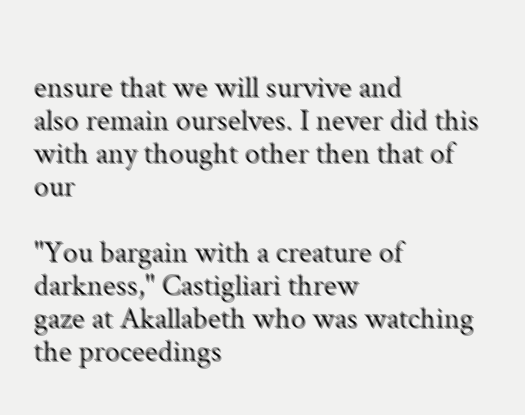ensure that we will survive and
also remain ourselves. I never did this with any thought other then that of our

"You bargain with a creature of darkness," Castigliari threw
gaze at Akallabeth who was watching the proceedings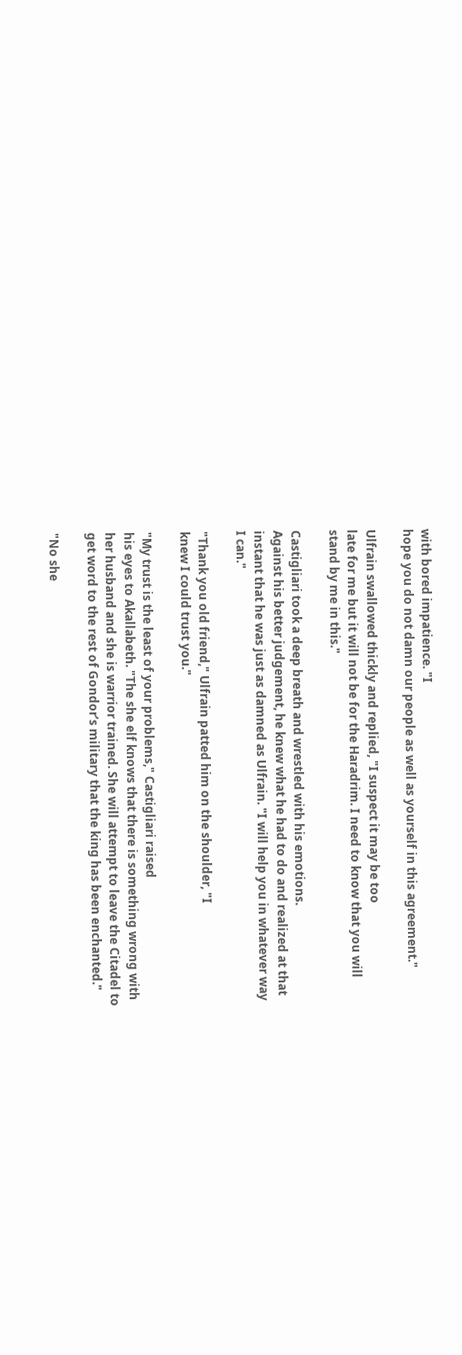with bored impatience. "I
hope you do not damn our people as well as yourself in this agreement."

Ulfrain swallowed thickly and replied, "I suspect it may be too
late for me but it will not be for the Haradrim. I need to know that you will
stand by me in this."

Castigliari took a deep breath and wrestled with his emotions.
Against his better judgement, he knew what he had to do and realized at that
instant that he was just as damned as Ulfrain. "I will help you in whatever way
I can."

"Thank you old friend," Ulfrain patted him on the shoulder, "I
knew I could trust you."

"My trust is the least of your problems," Castigliari raised
his eyes to Akallabeth. "The she elf knows that there is something wrong with
her husband and she is warrior trained. She will attempt to leave the Citadel to
get word to the rest of Gondor’s military that the king has been enchanted."

"No she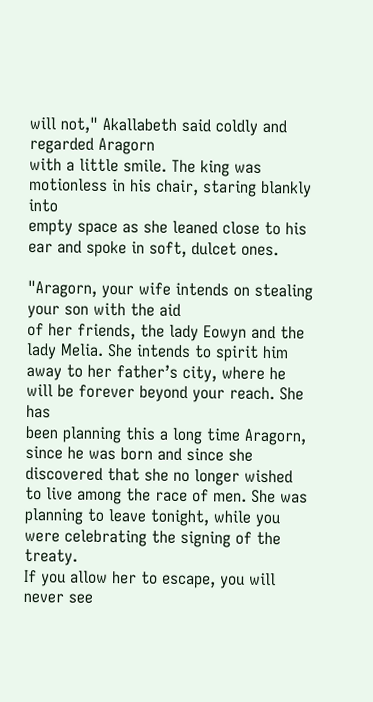will not," Akallabeth said coldly and regarded Aragorn
with a little smile. The king was motionless in his chair, staring blankly into
empty space as she leaned close to his ear and spoke in soft, dulcet ones.

"Aragorn, your wife intends on stealing your son with the aid
of her friends, the lady Eowyn and the lady Melia. She intends to spirit him
away to her father’s city, where he will be forever beyond your reach. She has
been planning this a long time Aragorn, since he was born and since she
discovered that she no longer wished to live among the race of men. She was
planning to leave tonight, while you were celebrating the signing of the treaty.
If you allow her to escape, you will never see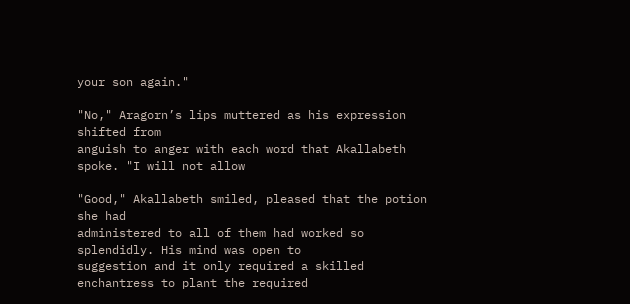your son again."

"No," Aragorn’s lips muttered as his expression shifted from
anguish to anger with each word that Akallabeth spoke. "I will not allow

"Good," Akallabeth smiled, pleased that the potion she had
administered to all of them had worked so splendidly. His mind was open to
suggestion and it only required a skilled enchantress to plant the required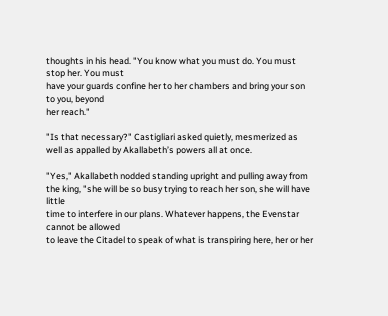thoughts in his head. "You know what you must do. You must stop her. You must
have your guards confine her to her chambers and bring your son to you, beyond
her reach."

"Is that necessary?" Castigliari asked quietly, mesmerized as
well as appalled by Akallabeth’s powers all at once.

"Yes," Akallabeth nodded standing upright and pulling away from
the king, "she will be so busy trying to reach her son, she will have little
time to interfere in our plans. Whatever happens, the Evenstar cannot be allowed
to leave the Citadel to speak of what is transpiring here, her or her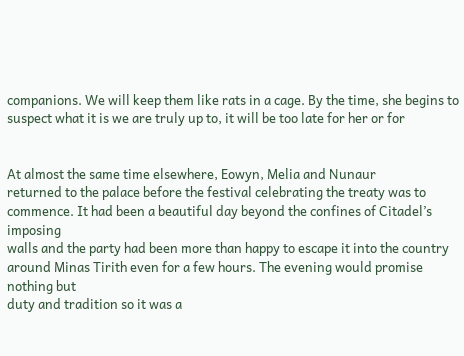companions. We will keep them like rats in a cage. By the time, she begins to
suspect what it is we are truly up to, it will be too late for her or for


At almost the same time elsewhere, Eowyn, Melia and Nunaur
returned to the palace before the festival celebrating the treaty was to
commence. It had been a beautiful day beyond the confines of Citadel’s imposing
walls and the party had been more than happy to escape it into the country
around Minas Tirith even for a few hours. The evening would promise nothing but
duty and tradition so it was a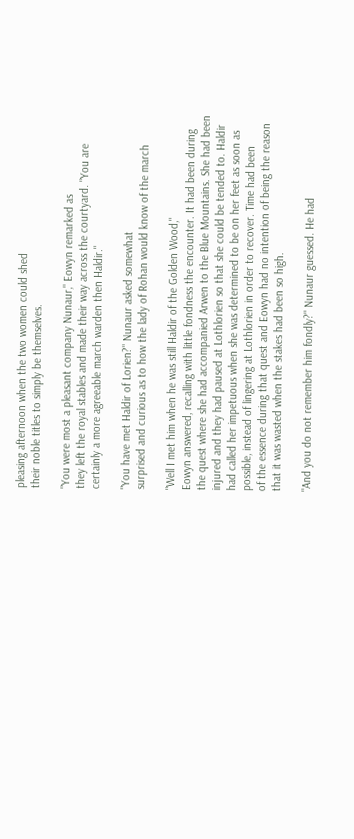pleasing afternoon when the two women could shed
their noble titles to simply be themselves.

"You were most a pleasant company Nunaur," Eowyn remarked as
they left the royal stables and made their way across the courtyard. "You are
certainly a more agreeable march warden then Haldir."

"You have met Haldir of Lorien?" Nunaur asked somewhat
surprised and curious as to how the lady of Rohan would know of the march

"Well I met him when he was still Haldir of the Golden Wood,"
Eowyn answered, recalling with little fondness the encounter. It had been during
the quest where she had accompanied Arwen to the Blue Mountains. She had been
injured and they had paused at Lothlorien so that she could be tended to. Haldir
had called her impetuous when she was determined to be on her feet as soon as
possible, instead of lingering at Lothlorien in order to recover. Time had been
of the essence during that quest and Eowyn had no intention of being the reason
that it was wasted when the stakes had been so high.

"And you do not remember him fondly?" Nunaur guessed. He had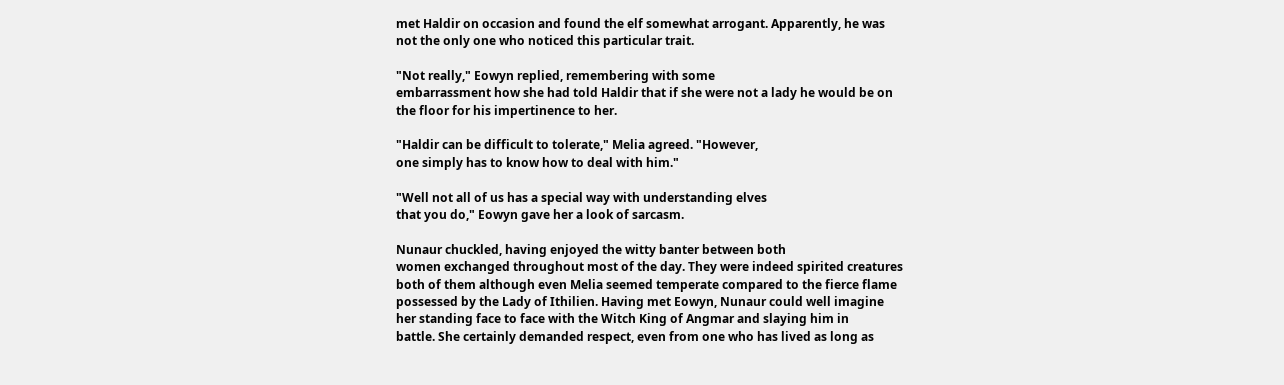met Haldir on occasion and found the elf somewhat arrogant. Apparently, he was
not the only one who noticed this particular trait.

"Not really," Eowyn replied, remembering with some
embarrassment how she had told Haldir that if she were not a lady he would be on
the floor for his impertinence to her.

"Haldir can be difficult to tolerate," Melia agreed. "However,
one simply has to know how to deal with him."

"Well not all of us has a special way with understanding elves
that you do," Eowyn gave her a look of sarcasm.

Nunaur chuckled, having enjoyed the witty banter between both
women exchanged throughout most of the day. They were indeed spirited creatures
both of them although even Melia seemed temperate compared to the fierce flame
possessed by the Lady of Ithilien. Having met Eowyn, Nunaur could well imagine
her standing face to face with the Witch King of Angmar and slaying him in
battle. She certainly demanded respect, even from one who has lived as long as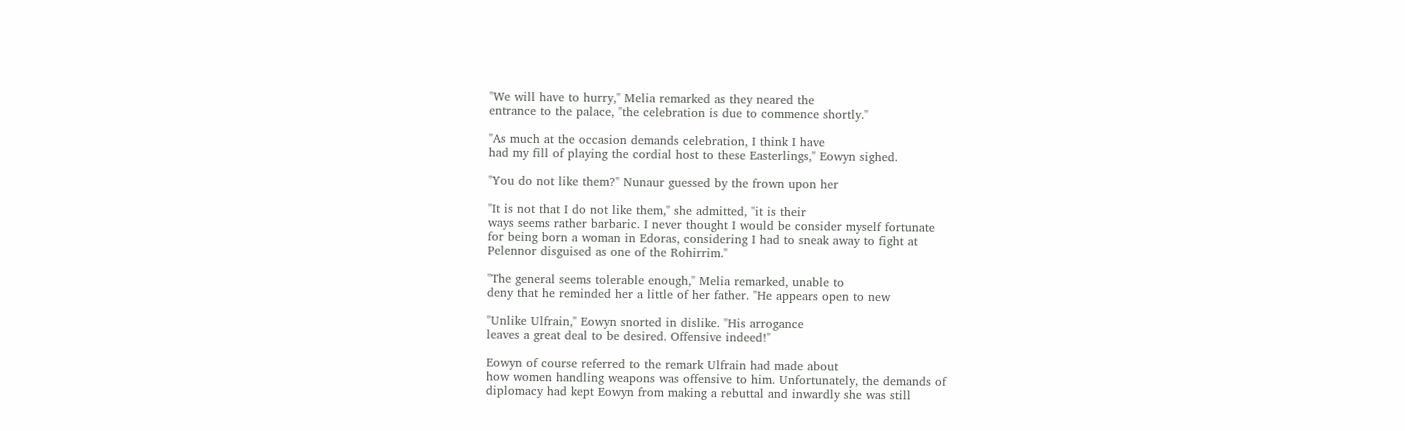"We will have to hurry," Melia remarked as they neared the
entrance to the palace, "the celebration is due to commence shortly."

"As much at the occasion demands celebration, I think I have
had my fill of playing the cordial host to these Easterlings," Eowyn sighed.

"You do not like them?" Nunaur guessed by the frown upon her

"It is not that I do not like them," she admitted, "it is their
ways seems rather barbaric. I never thought I would be consider myself fortunate
for being born a woman in Edoras, considering I had to sneak away to fight at
Pelennor disguised as one of the Rohirrim."

"The general seems tolerable enough," Melia remarked, unable to
deny that he reminded her a little of her father. "He appears open to new

"Unlike Ulfrain," Eowyn snorted in dislike. "His arrogance
leaves a great deal to be desired. Offensive indeed!"

Eowyn of course referred to the remark Ulfrain had made about
how women handling weapons was offensive to him. Unfortunately, the demands of
diplomacy had kept Eowyn from making a rebuttal and inwardly she was still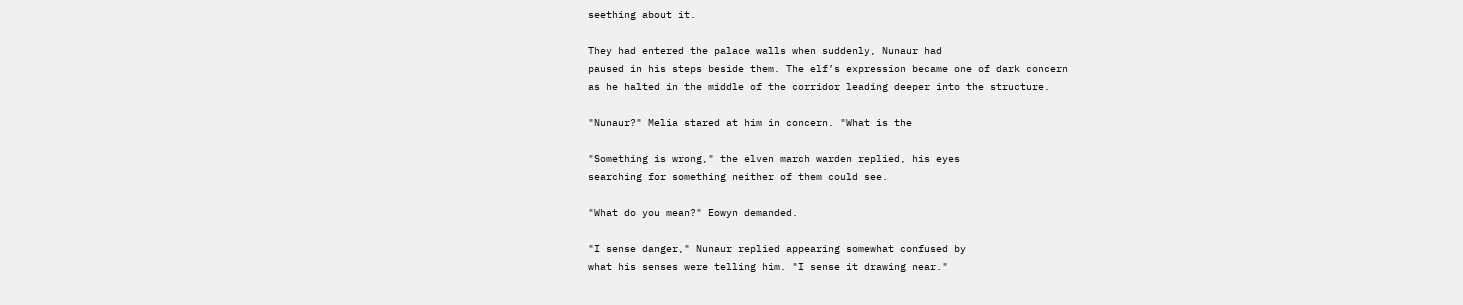seething about it.

They had entered the palace walls when suddenly, Nunaur had
paused in his steps beside them. The elf’s expression became one of dark concern
as he halted in the middle of the corridor leading deeper into the structure.

"Nunaur?" Melia stared at him in concern. "What is the

"Something is wrong," the elven march warden replied, his eyes
searching for something neither of them could see.

"What do you mean?" Eowyn demanded.

"I sense danger," Nunaur replied appearing somewhat confused by
what his senses were telling him. "I sense it drawing near."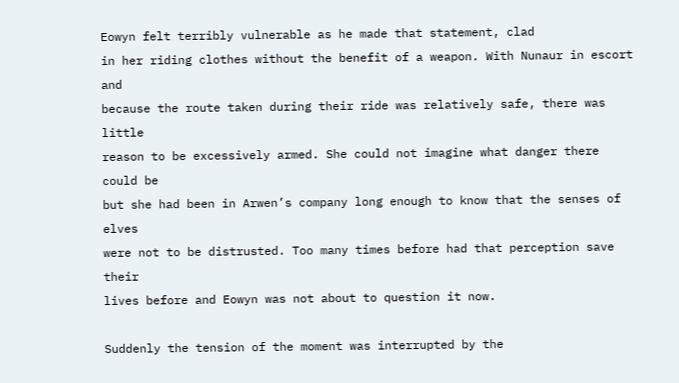Eowyn felt terribly vulnerable as he made that statement, clad
in her riding clothes without the benefit of a weapon. With Nunaur in escort and
because the route taken during their ride was relatively safe, there was little
reason to be excessively armed. She could not imagine what danger there could be
but she had been in Arwen’s company long enough to know that the senses of elves
were not to be distrusted. Too many times before had that perception save their
lives before and Eowyn was not about to question it now.

Suddenly the tension of the moment was interrupted by the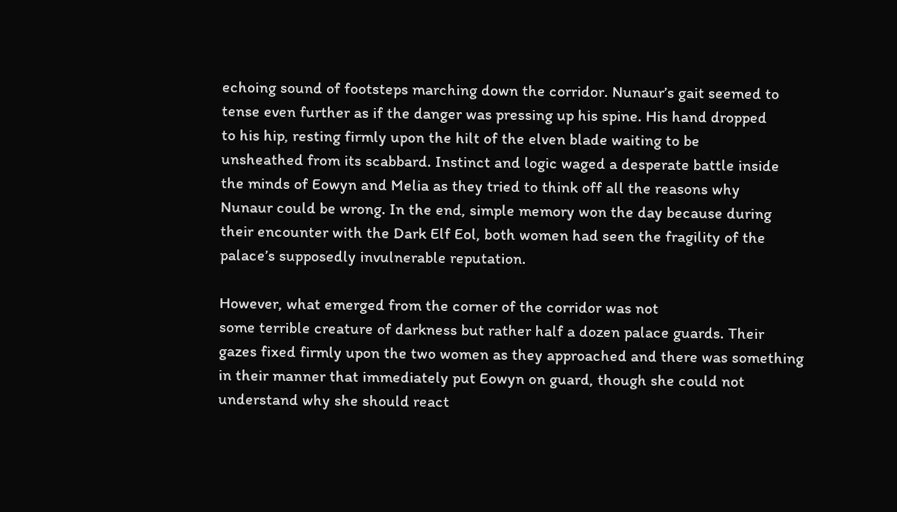echoing sound of footsteps marching down the corridor. Nunaur’s gait seemed to
tense even further as if the danger was pressing up his spine. His hand dropped
to his hip, resting firmly upon the hilt of the elven blade waiting to be
unsheathed from its scabbard. Instinct and logic waged a desperate battle inside
the minds of Eowyn and Melia as they tried to think off all the reasons why
Nunaur could be wrong. In the end, simple memory won the day because during
their encounter with the Dark Elf Eol, both women had seen the fragility of the
palace’s supposedly invulnerable reputation.

However, what emerged from the corner of the corridor was not
some terrible creature of darkness but rather half a dozen palace guards. Their
gazes fixed firmly upon the two women as they approached and there was something
in their manner that immediately put Eowyn on guard, though she could not
understand why she should react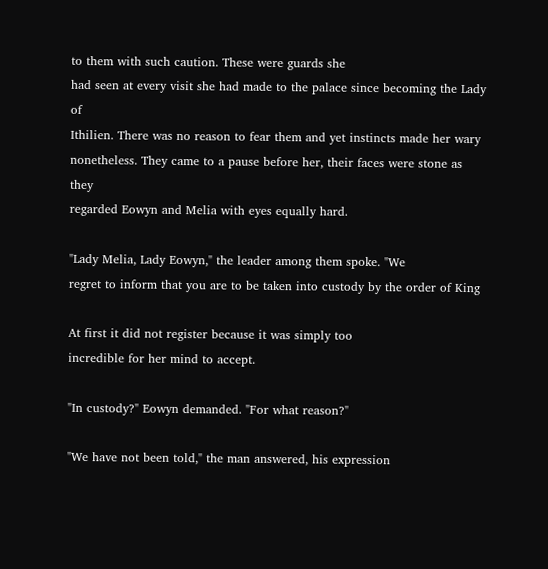to them with such caution. These were guards she
had seen at every visit she had made to the palace since becoming the Lady of
Ithilien. There was no reason to fear them and yet instincts made her wary
nonetheless. They came to a pause before her, their faces were stone as they
regarded Eowyn and Melia with eyes equally hard.

"Lady Melia, Lady Eowyn," the leader among them spoke. "We
regret to inform that you are to be taken into custody by the order of King

At first it did not register because it was simply too
incredible for her mind to accept.

"In custody?" Eowyn demanded. "For what reason?"

"We have not been told," the man answered, his expression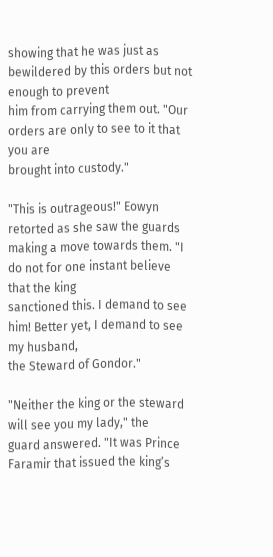showing that he was just as bewildered by this orders but not enough to prevent
him from carrying them out. "Our orders are only to see to it that you are
brought into custody."

"This is outrageous!" Eowyn retorted as she saw the guards
making a move towards them. "I do not for one instant believe that the king
sanctioned this. I demand to see him! Better yet, I demand to see my husband,
the Steward of Gondor."

"Neither the king or the steward will see you my lady," the
guard answered. "It was Prince Faramir that issued the king’s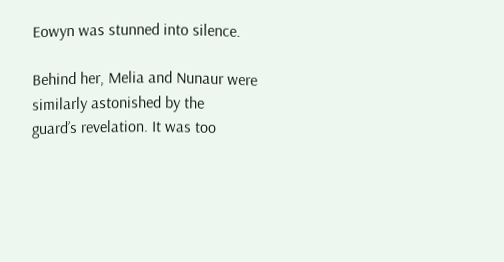Eowyn was stunned into silence.

Behind her, Melia and Nunaur were similarly astonished by the
guard’s revelation. It was too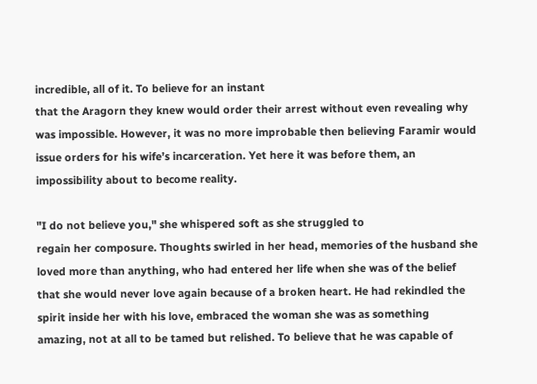incredible, all of it. To believe for an instant
that the Aragorn they knew would order their arrest without even revealing why
was impossible. However, it was no more improbable then believing Faramir would
issue orders for his wife’s incarceration. Yet here it was before them, an
impossibility about to become reality.

"I do not believe you," she whispered soft as she struggled to
regain her composure. Thoughts swirled in her head, memories of the husband she
loved more than anything, who had entered her life when she was of the belief
that she would never love again because of a broken heart. He had rekindled the
spirit inside her with his love, embraced the woman she was as something
amazing, not at all to be tamed but relished. To believe that he was capable of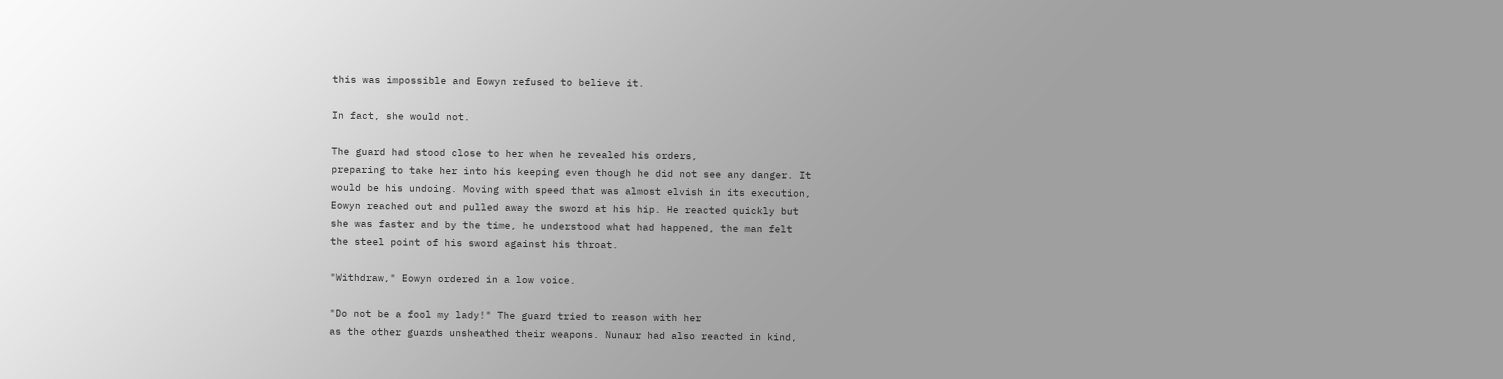this was impossible and Eowyn refused to believe it.

In fact, she would not.

The guard had stood close to her when he revealed his orders,
preparing to take her into his keeping even though he did not see any danger. It
would be his undoing. Moving with speed that was almost elvish in its execution,
Eowyn reached out and pulled away the sword at his hip. He reacted quickly but
she was faster and by the time, he understood what had happened, the man felt
the steel point of his sword against his throat.

"Withdraw," Eowyn ordered in a low voice.

"Do not be a fool my lady!" The guard tried to reason with her
as the other guards unsheathed their weapons. Nunaur had also reacted in kind,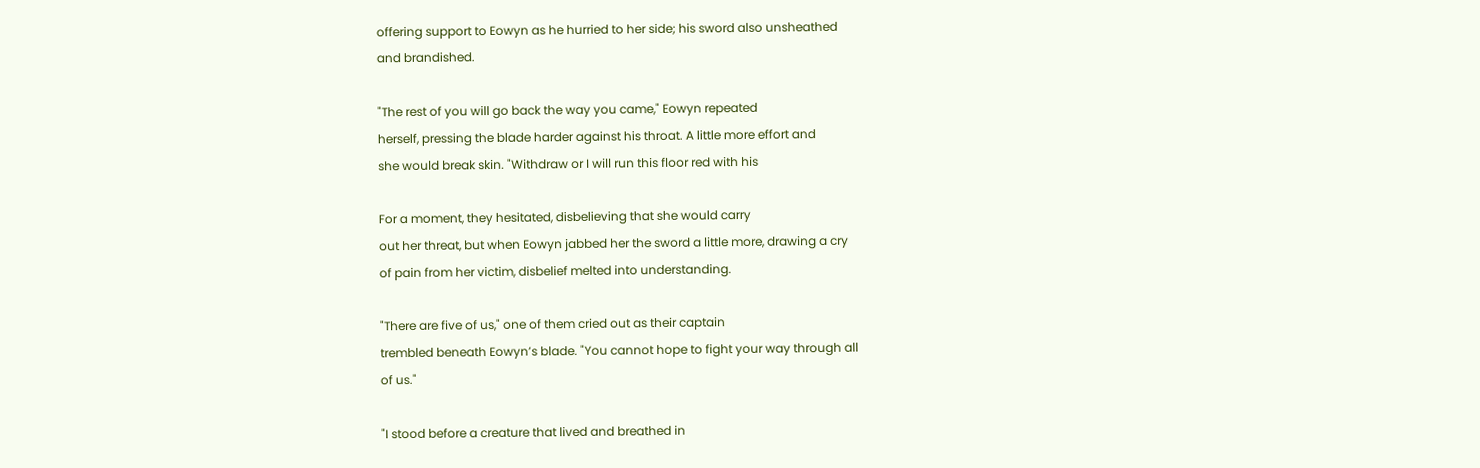offering support to Eowyn as he hurried to her side; his sword also unsheathed
and brandished.

"The rest of you will go back the way you came," Eowyn repeated
herself, pressing the blade harder against his throat. A little more effort and
she would break skin. "Withdraw or I will run this floor red with his

For a moment, they hesitated, disbelieving that she would carry
out her threat, but when Eowyn jabbed her the sword a little more, drawing a cry
of pain from her victim, disbelief melted into understanding.

"There are five of us," one of them cried out as their captain
trembled beneath Eowyn’s blade. "You cannot hope to fight your way through all
of us."

"I stood before a creature that lived and breathed in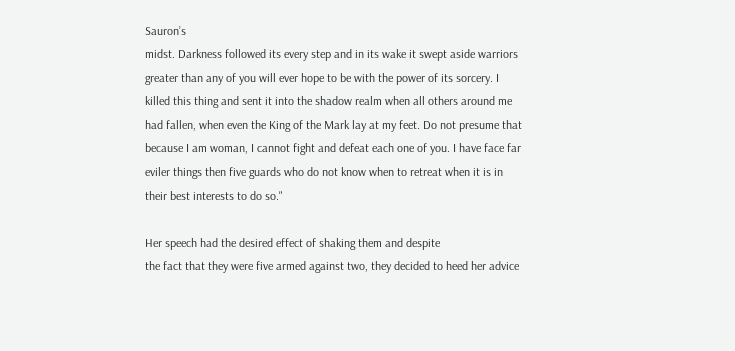Sauron’s
midst. Darkness followed its every step and in its wake it swept aside warriors
greater than any of you will ever hope to be with the power of its sorcery. I
killed this thing and sent it into the shadow realm when all others around me
had fallen, when even the King of the Mark lay at my feet. Do not presume that
because I am woman, I cannot fight and defeat each one of you. I have face far
eviler things then five guards who do not know when to retreat when it is in
their best interests to do so."

Her speech had the desired effect of shaking them and despite
the fact that they were five armed against two, they decided to heed her advice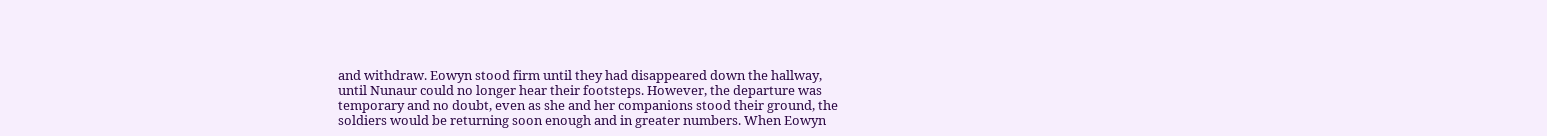and withdraw. Eowyn stood firm until they had disappeared down the hallway,
until Nunaur could no longer hear their footsteps. However, the departure was
temporary and no doubt, even as she and her companions stood their ground, the
soldiers would be returning soon enough and in greater numbers. When Eowyn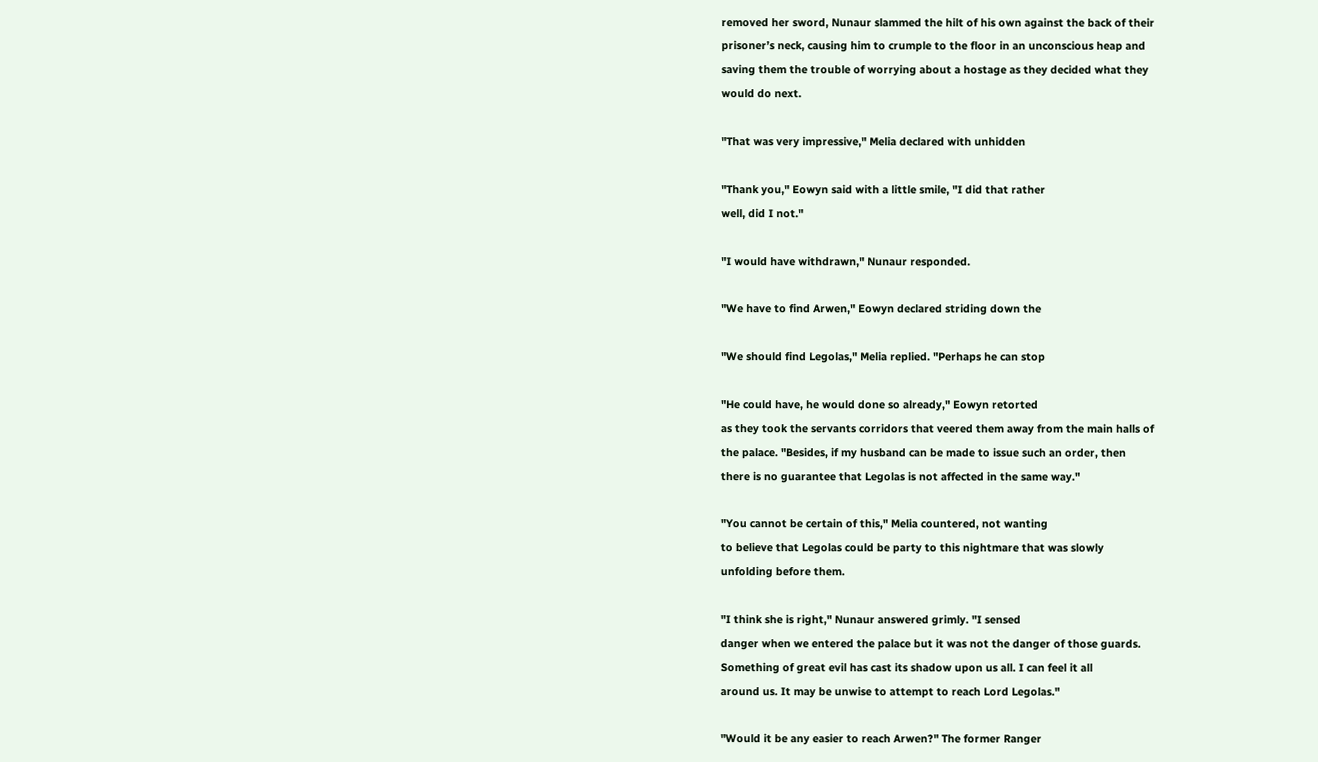removed her sword, Nunaur slammed the hilt of his own against the back of their
prisoner’s neck, causing him to crumple to the floor in an unconscious heap and
saving them the trouble of worrying about a hostage as they decided what they
would do next.

"That was very impressive," Melia declared with unhidden

"Thank you," Eowyn said with a little smile, "I did that rather
well, did I not."

"I would have withdrawn," Nunaur responded.

"We have to find Arwen," Eowyn declared striding down the

"We should find Legolas," Melia replied. "Perhaps he can stop

"He could have, he would done so already," Eowyn retorted
as they took the servants corridors that veered them away from the main halls of
the palace. "Besides, if my husband can be made to issue such an order, then
there is no guarantee that Legolas is not affected in the same way."

"You cannot be certain of this," Melia countered, not wanting
to believe that Legolas could be party to this nightmare that was slowly
unfolding before them.

"I think she is right," Nunaur answered grimly. "I sensed
danger when we entered the palace but it was not the danger of those guards.
Something of great evil has cast its shadow upon us all. I can feel it all
around us. It may be unwise to attempt to reach Lord Legolas."

"Would it be any easier to reach Arwen?" The former Ranger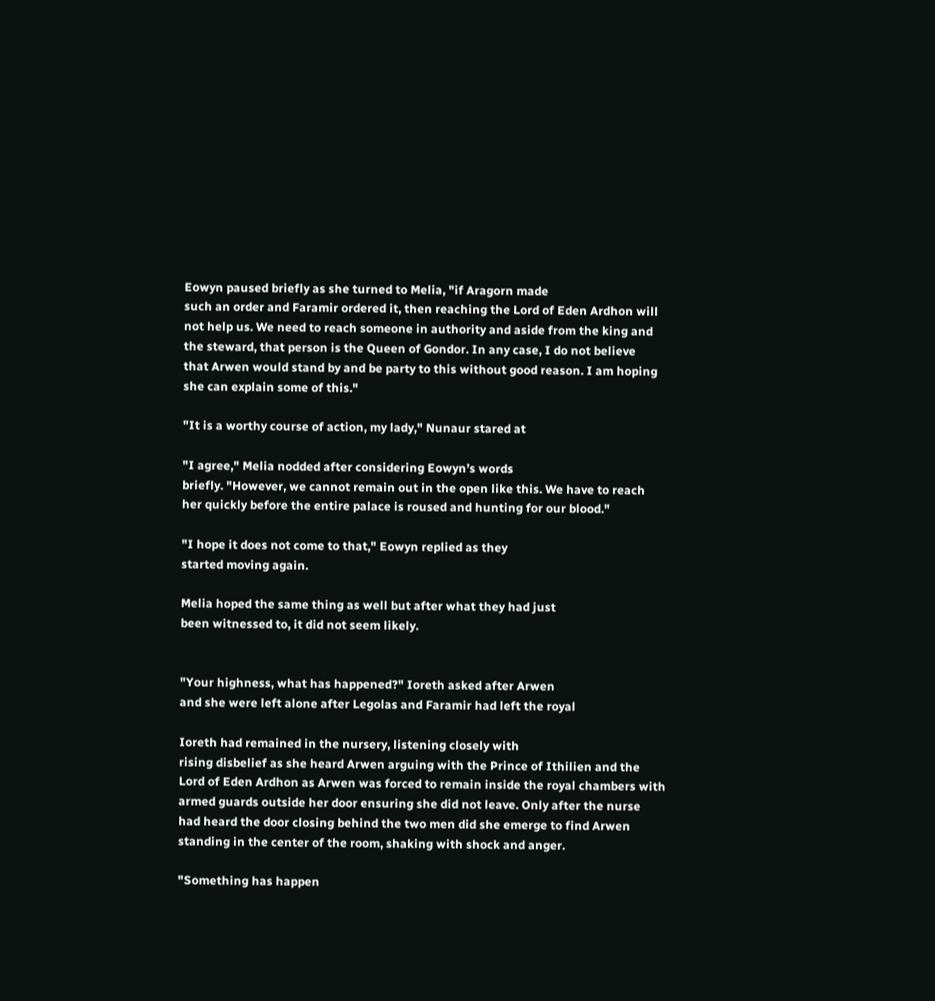Eowyn paused briefly as she turned to Melia, "if Aragorn made
such an order and Faramir ordered it, then reaching the Lord of Eden Ardhon will
not help us. We need to reach someone in authority and aside from the king and
the steward, that person is the Queen of Gondor. In any case, I do not believe
that Arwen would stand by and be party to this without good reason. I am hoping
she can explain some of this."

"It is a worthy course of action, my lady," Nunaur stared at

"I agree," Melia nodded after considering Eowyn’s words
briefly. "However, we cannot remain out in the open like this. We have to reach
her quickly before the entire palace is roused and hunting for our blood."

"I hope it does not come to that," Eowyn replied as they
started moving again.

Melia hoped the same thing as well but after what they had just
been witnessed to, it did not seem likely.


"Your highness, what has happened?" Ioreth asked after Arwen
and she were left alone after Legolas and Faramir had left the royal

Ioreth had remained in the nursery, listening closely with
rising disbelief as she heard Arwen arguing with the Prince of Ithilien and the
Lord of Eden Ardhon as Arwen was forced to remain inside the royal chambers with
armed guards outside her door ensuring she did not leave. Only after the nurse
had heard the door closing behind the two men did she emerge to find Arwen
standing in the center of the room, shaking with shock and anger.

"Something has happen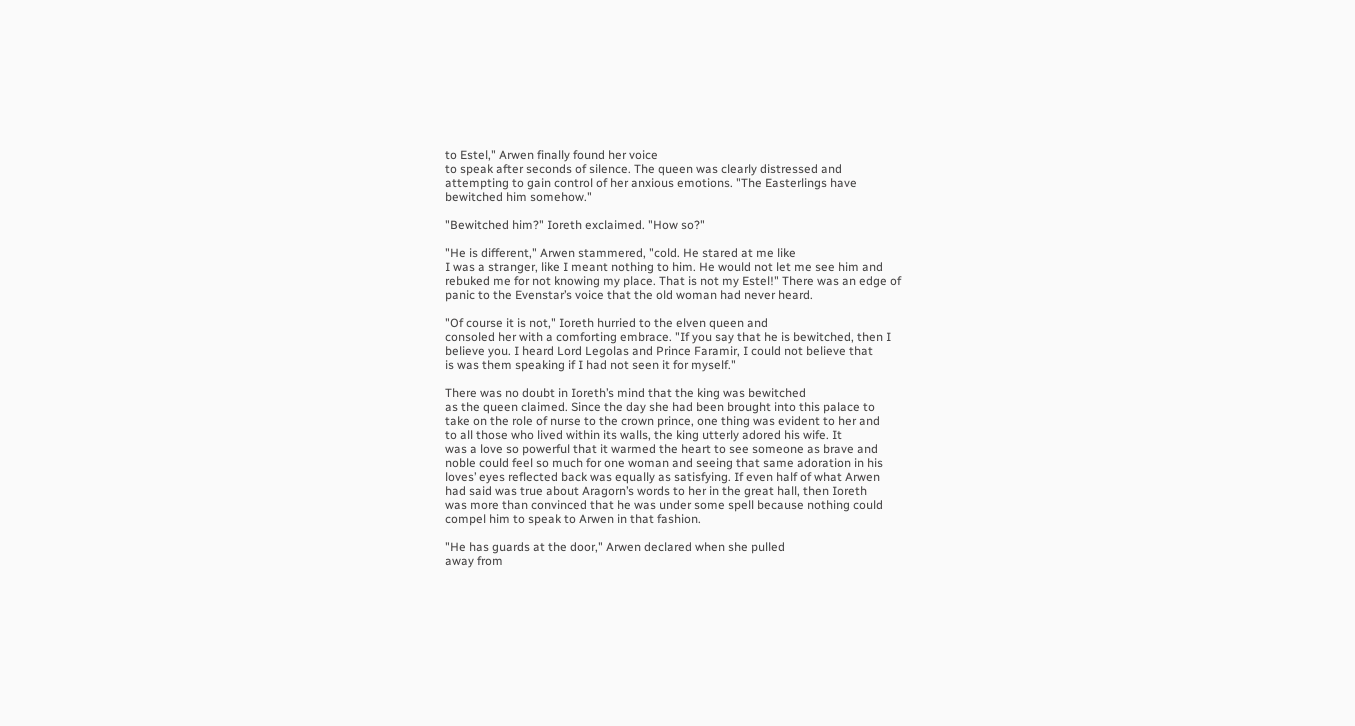to Estel," Arwen finally found her voice
to speak after seconds of silence. The queen was clearly distressed and
attempting to gain control of her anxious emotions. "The Easterlings have
bewitched him somehow."

"Bewitched him?" Ioreth exclaimed. "How so?"

"He is different," Arwen stammered, "cold. He stared at me like
I was a stranger, like I meant nothing to him. He would not let me see him and
rebuked me for not knowing my place. That is not my Estel!" There was an edge of
panic to the Evenstar’s voice that the old woman had never heard.

"Of course it is not," Ioreth hurried to the elven queen and
consoled her with a comforting embrace. "If you say that he is bewitched, then I
believe you. I heard Lord Legolas and Prince Faramir, I could not believe that
is was them speaking if I had not seen it for myself."

There was no doubt in Ioreth’s mind that the king was bewitched
as the queen claimed. Since the day she had been brought into this palace to
take on the role of nurse to the crown prince, one thing was evident to her and
to all those who lived within its walls, the king utterly adored his wife. It
was a love so powerful that it warmed the heart to see someone as brave and
noble could feel so much for one woman and seeing that same adoration in his
loves’ eyes reflected back was equally as satisfying. If even half of what Arwen
had said was true about Aragorn’s words to her in the great hall, then Ioreth
was more than convinced that he was under some spell because nothing could
compel him to speak to Arwen in that fashion.

"He has guards at the door," Arwen declared when she pulled
away from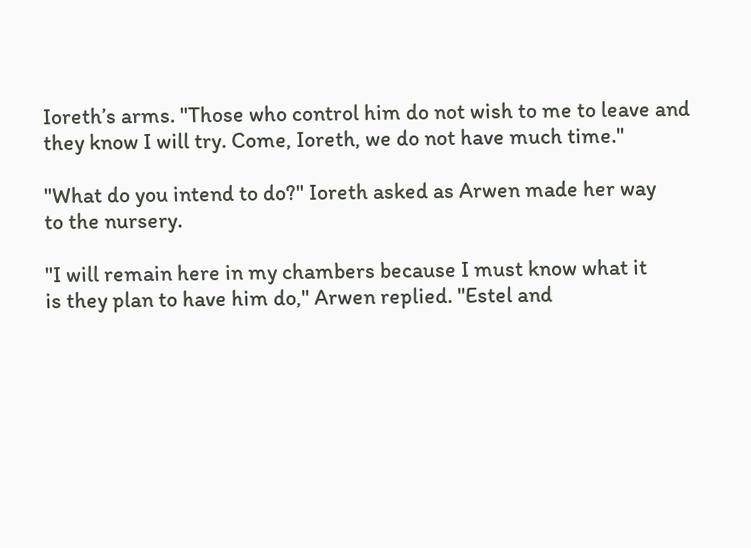Ioreth’s arms. "Those who control him do not wish to me to leave and
they know I will try. Come, Ioreth, we do not have much time."

"What do you intend to do?" Ioreth asked as Arwen made her way
to the nursery.

"I will remain here in my chambers because I must know what it
is they plan to have him do," Arwen replied. "Estel and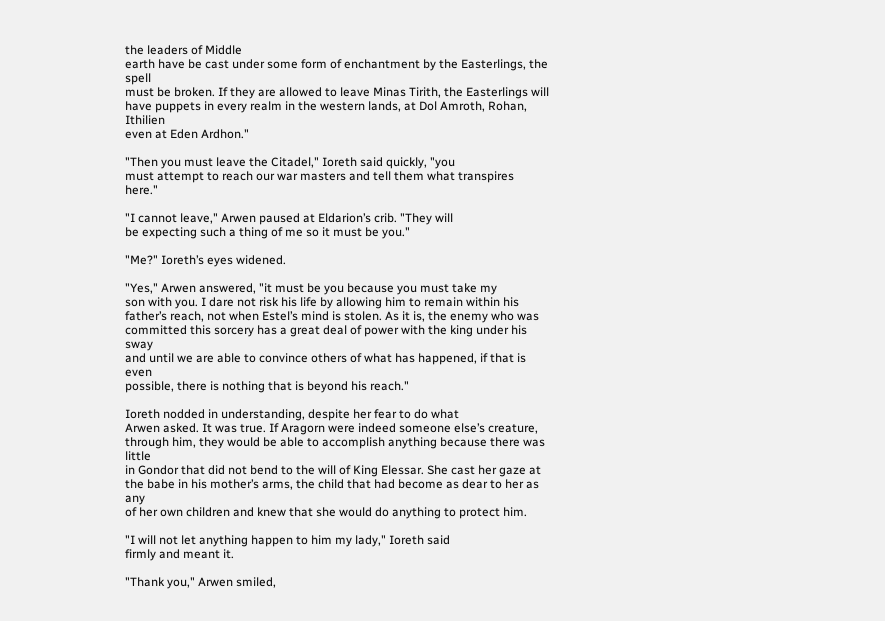the leaders of Middle
earth have be cast under some form of enchantment by the Easterlings, the spell
must be broken. If they are allowed to leave Minas Tirith, the Easterlings will
have puppets in every realm in the western lands, at Dol Amroth, Rohan, Ithilien
even at Eden Ardhon."

"Then you must leave the Citadel," Ioreth said quickly, "you
must attempt to reach our war masters and tell them what transpires here."

"I cannot leave," Arwen paused at Eldarion’s crib. "They will
be expecting such a thing of me so it must be you."

"Me?" Ioreth’s eyes widened.

"Yes," Arwen answered, "it must be you because you must take my
son with you. I dare not risk his life by allowing him to remain within his
father’s reach, not when Estel’s mind is stolen. As it is, the enemy who was
committed this sorcery has a great deal of power with the king under his sway
and until we are able to convince others of what has happened, if that is even
possible, there is nothing that is beyond his reach."

Ioreth nodded in understanding, despite her fear to do what
Arwen asked. It was true. If Aragorn were indeed someone else’s creature,
through him, they would be able to accomplish anything because there was little
in Gondor that did not bend to the will of King Elessar. She cast her gaze at
the babe in his mother’s arms, the child that had become as dear to her as any
of her own children and knew that she would do anything to protect him.

"I will not let anything happen to him my lady," Ioreth said
firmly and meant it.

"Thank you," Arwen smiled,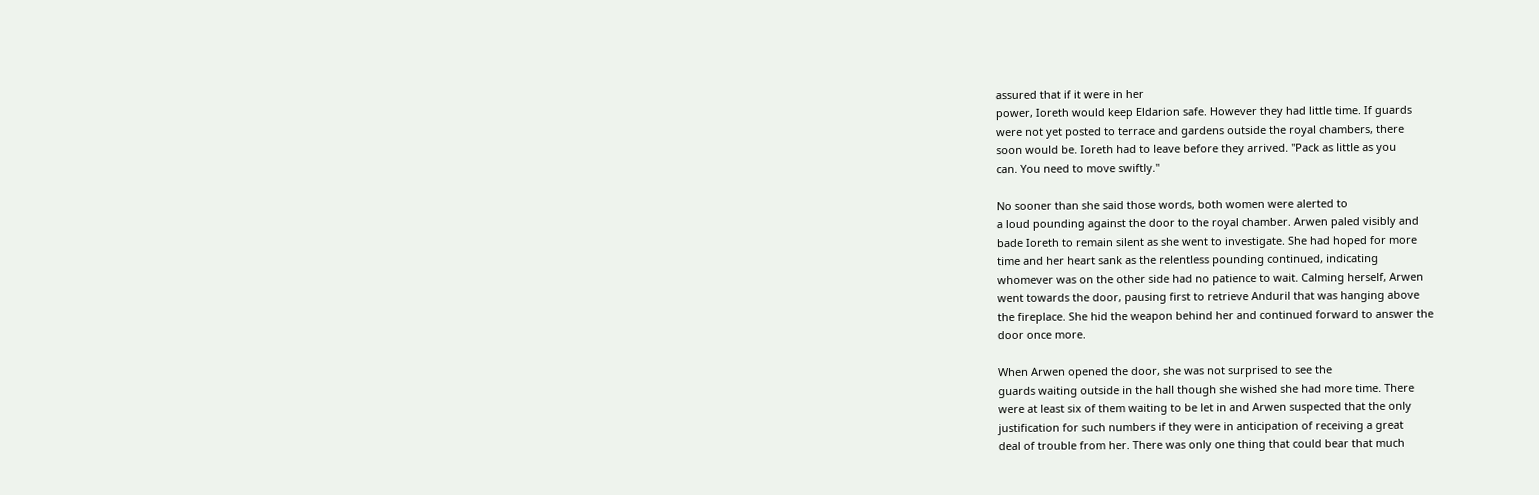assured that if it were in her
power, Ioreth would keep Eldarion safe. However they had little time. If guards
were not yet posted to terrace and gardens outside the royal chambers, there
soon would be. Ioreth had to leave before they arrived. "Pack as little as you
can. You need to move swiftly."

No sooner than she said those words, both women were alerted to
a loud pounding against the door to the royal chamber. Arwen paled visibly and
bade Ioreth to remain silent as she went to investigate. She had hoped for more
time and her heart sank as the relentless pounding continued, indicating
whomever was on the other side had no patience to wait. Calming herself, Arwen
went towards the door, pausing first to retrieve Anduril that was hanging above
the fireplace. She hid the weapon behind her and continued forward to answer the
door once more.

When Arwen opened the door, she was not surprised to see the
guards waiting outside in the hall though she wished she had more time. There
were at least six of them waiting to be let in and Arwen suspected that the only
justification for such numbers if they were in anticipation of receiving a great
deal of trouble from her. There was only one thing that could bear that much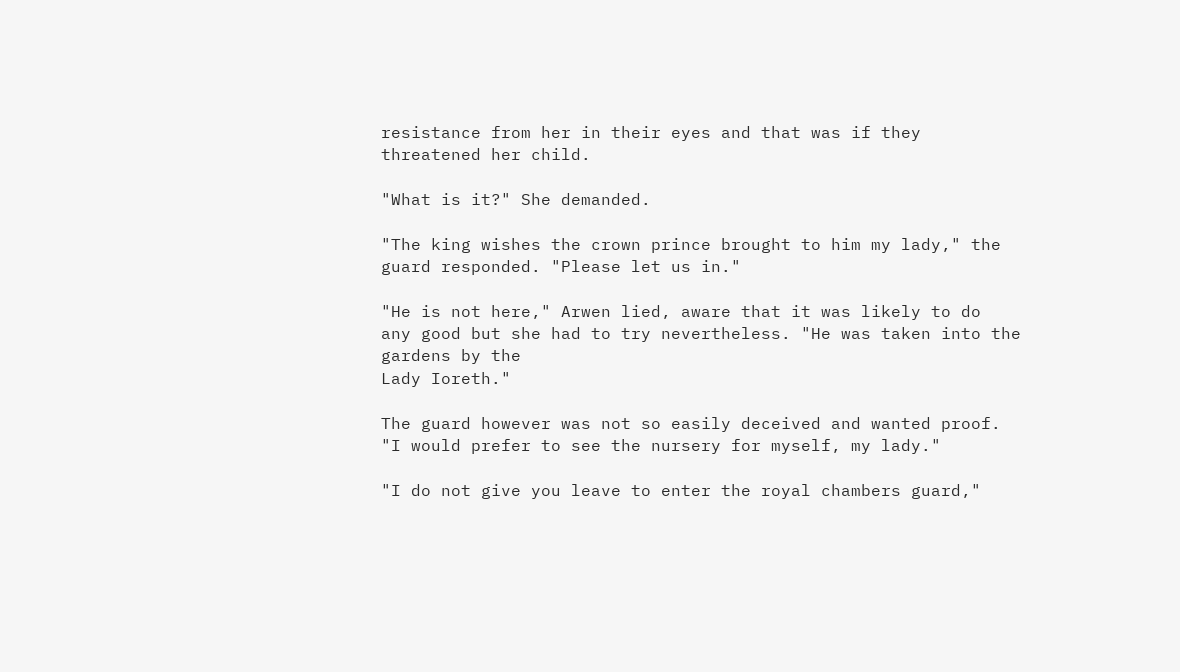resistance from her in their eyes and that was if they threatened her child.

"What is it?" She demanded.

"The king wishes the crown prince brought to him my lady," the
guard responded. "Please let us in."

"He is not here," Arwen lied, aware that it was likely to do
any good but she had to try nevertheless. "He was taken into the gardens by the
Lady Ioreth."

The guard however was not so easily deceived and wanted proof.
"I would prefer to see the nursery for myself, my lady."

"I do not give you leave to enter the royal chambers guard,"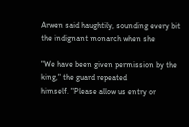Arwen said haughtily, sounding every bit the indignant monarch when she

"We have been given permission by the king," the guard repeated
himself. "Please allow us entry or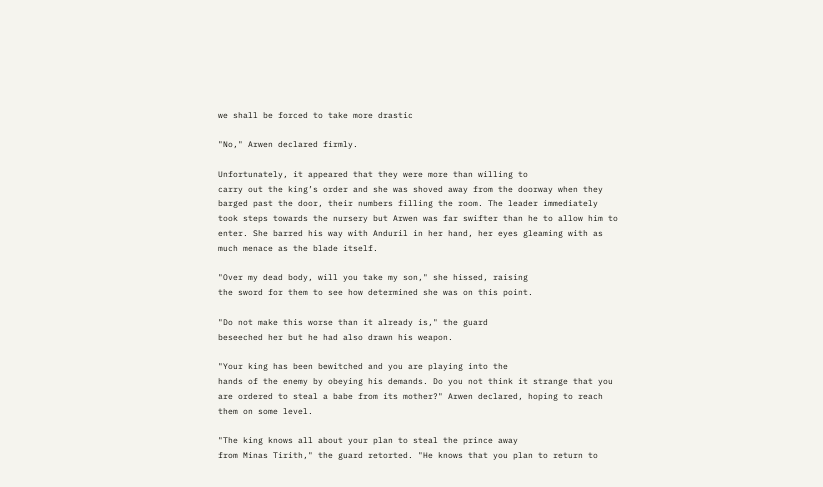we shall be forced to take more drastic

"No," Arwen declared firmly.

Unfortunately, it appeared that they were more than willing to
carry out the king’s order and she was shoved away from the doorway when they
barged past the door, their numbers filling the room. The leader immediately
took steps towards the nursery but Arwen was far swifter than he to allow him to
enter. She barred his way with Anduril in her hand, her eyes gleaming with as
much menace as the blade itself.

"Over my dead body, will you take my son," she hissed, raising
the sword for them to see how determined she was on this point.

"Do not make this worse than it already is," the guard
beseeched her but he had also drawn his weapon.

"Your king has been bewitched and you are playing into the
hands of the enemy by obeying his demands. Do you not think it strange that you
are ordered to steal a babe from its mother?" Arwen declared, hoping to reach
them on some level.

"The king knows all about your plan to steal the prince away
from Minas Tirith," the guard retorted. "He knows that you plan to return to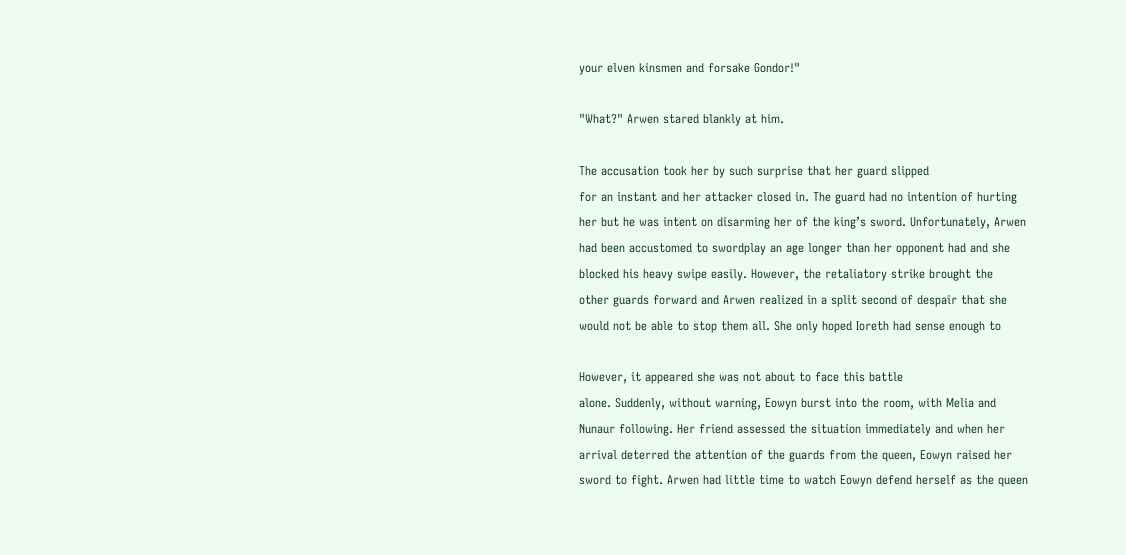your elven kinsmen and forsake Gondor!"

"What?" Arwen stared blankly at him.

The accusation took her by such surprise that her guard slipped
for an instant and her attacker closed in. The guard had no intention of hurting
her but he was intent on disarming her of the king’s sword. Unfortunately, Arwen
had been accustomed to swordplay an age longer than her opponent had and she
blocked his heavy swipe easily. However, the retaliatory strike brought the
other guards forward and Arwen realized in a split second of despair that she
would not be able to stop them all. She only hoped Ioreth had sense enough to

However, it appeared she was not about to face this battle
alone. Suddenly, without warning, Eowyn burst into the room, with Melia and
Nunaur following. Her friend assessed the situation immediately and when her
arrival deterred the attention of the guards from the queen, Eowyn raised her
sword to fight. Arwen had little time to watch Eowyn defend herself as the queen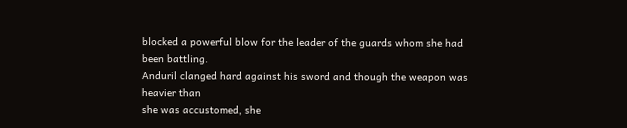blocked a powerful blow for the leader of the guards whom she had been battling.
Anduril clanged hard against his sword and though the weapon was heavier than
she was accustomed, she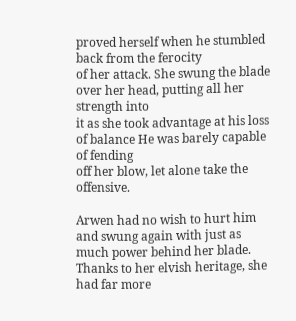proved herself when he stumbled back from the ferocity
of her attack. She swung the blade over her head, putting all her strength into
it as she took advantage at his loss of balance He was barely capable of fending
off her blow, let alone take the offensive.

Arwen had no wish to hurt him and swung again with just as
much power behind her blade. Thanks to her elvish heritage, she had far more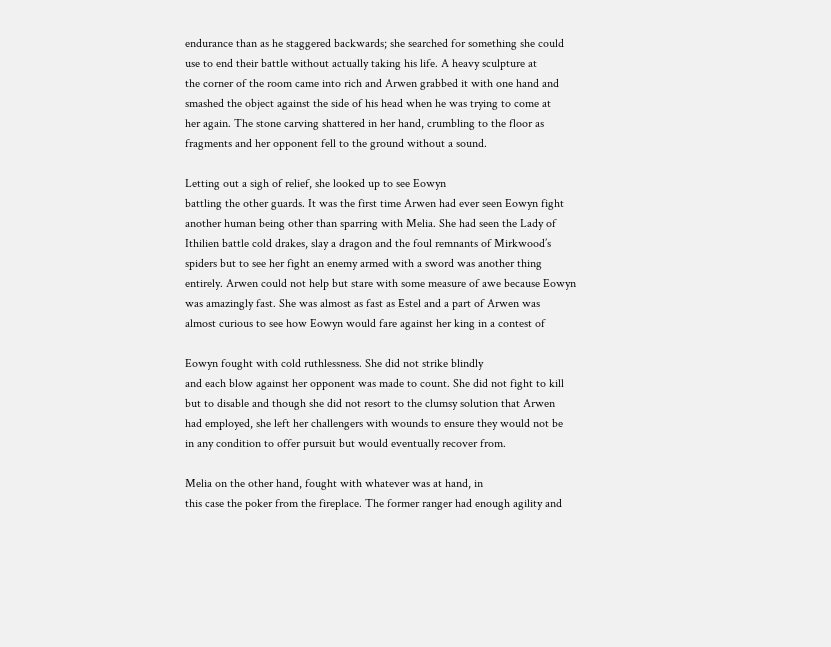endurance than as he staggered backwards; she searched for something she could
use to end their battle without actually taking his life. A heavy sculpture at
the corner of the room came into rich and Arwen grabbed it with one hand and
smashed the object against the side of his head when he was trying to come at
her again. The stone carving shattered in her hand, crumbling to the floor as
fragments and her opponent fell to the ground without a sound.

Letting out a sigh of relief, she looked up to see Eowyn
battling the other guards. It was the first time Arwen had ever seen Eowyn fight
another human being other than sparring with Melia. She had seen the Lady of
Ithilien battle cold drakes, slay a dragon and the foul remnants of Mirkwood’s
spiders but to see her fight an enemy armed with a sword was another thing
entirely. Arwen could not help but stare with some measure of awe because Eowyn
was amazingly fast. She was almost as fast as Estel and a part of Arwen was
almost curious to see how Eowyn would fare against her king in a contest of

Eowyn fought with cold ruthlessness. She did not strike blindly
and each blow against her opponent was made to count. She did not fight to kill
but to disable and though she did not resort to the clumsy solution that Arwen
had employed, she left her challengers with wounds to ensure they would not be
in any condition to offer pursuit but would eventually recover from.

Melia on the other hand, fought with whatever was at hand, in
this case the poker from the fireplace. The former ranger had enough agility and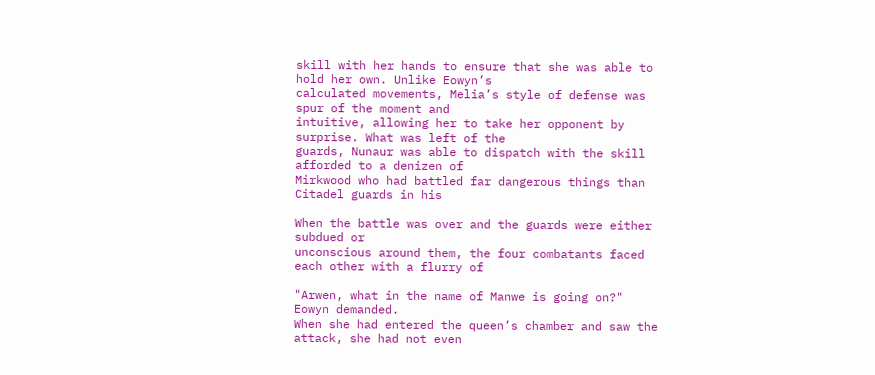skill with her hands to ensure that she was able to hold her own. Unlike Eowyn’s
calculated movements, Melia’s style of defense was spur of the moment and
intuitive, allowing her to take her opponent by surprise. What was left of the
guards, Nunaur was able to dispatch with the skill afforded to a denizen of
Mirkwood who had battled far dangerous things than Citadel guards in his

When the battle was over and the guards were either subdued or
unconscious around them, the four combatants faced each other with a flurry of

"Arwen, what in the name of Manwe is going on?" Eowyn demanded.
When she had entered the queen’s chamber and saw the attack, she had not even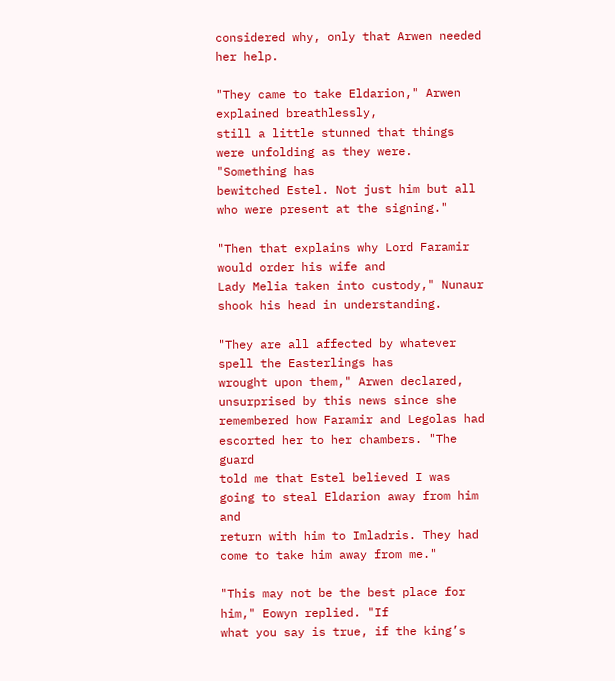considered why, only that Arwen needed her help.

"They came to take Eldarion," Arwen explained breathlessly,
still a little stunned that things were unfolding as they were. "Something has
bewitched Estel. Not just him but all who were present at the signing."

"Then that explains why Lord Faramir would order his wife and
Lady Melia taken into custody," Nunaur shook his head in understanding.

"They are all affected by whatever spell the Easterlings has
wrought upon them," Arwen declared, unsurprised by this news since she
remembered how Faramir and Legolas had escorted her to her chambers. "The guard
told me that Estel believed I was going to steal Eldarion away from him and
return with him to Imladris. They had come to take him away from me."

"This may not be the best place for him," Eowyn replied. "If
what you say is true, if the king’s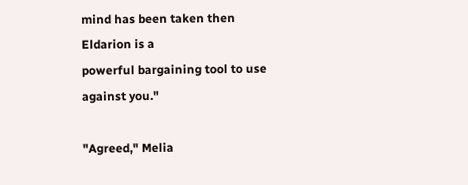mind has been taken then Eldarion is a
powerful bargaining tool to use against you."

"Agreed," Melia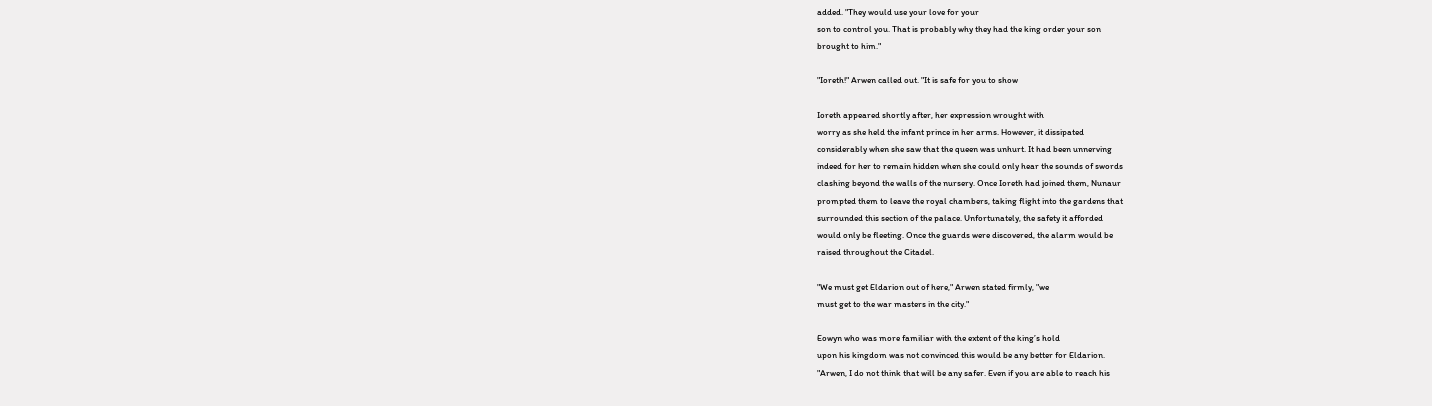added. "They would use your love for your
son to control you. That is probably why they had the king order your son
brought to him."

"Ioreth!" Arwen called out. "It is safe for you to show

Ioreth appeared shortly after, her expression wrought with
worry as she held the infant prince in her arms. However, it dissipated
considerably when she saw that the queen was unhurt. It had been unnerving
indeed for her to remain hidden when she could only hear the sounds of swords
clashing beyond the walls of the nursery. Once Ioreth had joined them, Nunaur
prompted them to leave the royal chambers, taking flight into the gardens that
surrounded this section of the palace. Unfortunately, the safety it afforded
would only be fleeting. Once the guards were discovered, the alarm would be
raised throughout the Citadel.

"We must get Eldarion out of here," Arwen stated firmly, "we
must get to the war masters in the city."

Eowyn who was more familiar with the extent of the king’s hold
upon his kingdom was not convinced this would be any better for Eldarion.
"Arwen, I do not think that will be any safer. Even if you are able to reach his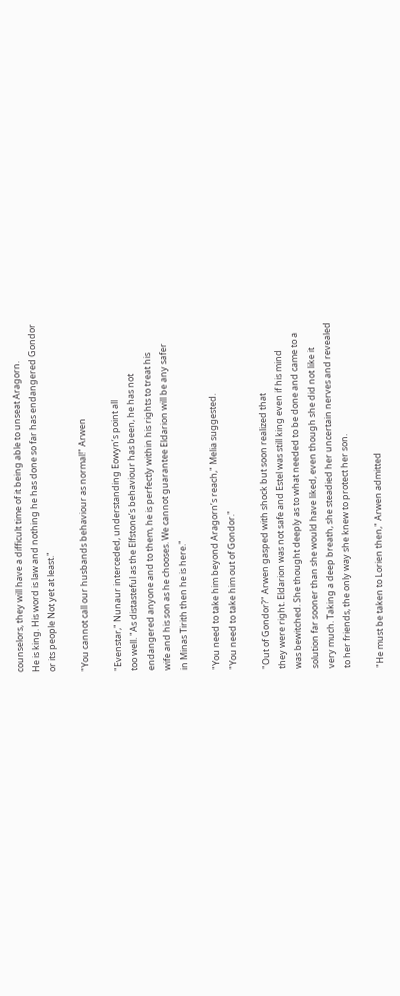counselors, they will have a difficult time of it being able to unseat Aragorn.
He is king. His word is law and nothing he has done so far has endangered Gondor
or its people Not yet at least."

"You cannot call our husbands behaviour as normal!" Arwen

"Evenstar," Nunaur interceded, understanding Eowyn’s point all
too well. "As distasteful as the Elfstone’s behaviour has been, he has not
endangered anyone and to them, he is perfectly within his rights to treat his
wife and his son as he chooses. We cannot guarantee Eldarion will be any safer
in Minas Tirith then he is here."

"You need to take him beyond Aragorn’s reach," Melia suggested.
"You need to take him out of Gondor."

"Out of Gondor?" Arwen gasped with shock but soon realized that
they were right. Eldarion was not safe and Estel was still king even if his mind
was bewitched. She thought deeply as to what needed to be done and came to a
solution far sooner than she would have liked, even though she did not like it
very much. Taking a deep breath, she steadied her uncertain nerves and revealed
to her friends, the only way she knew to protect her son.

"He must be taken to Lorien then," Arwen admitted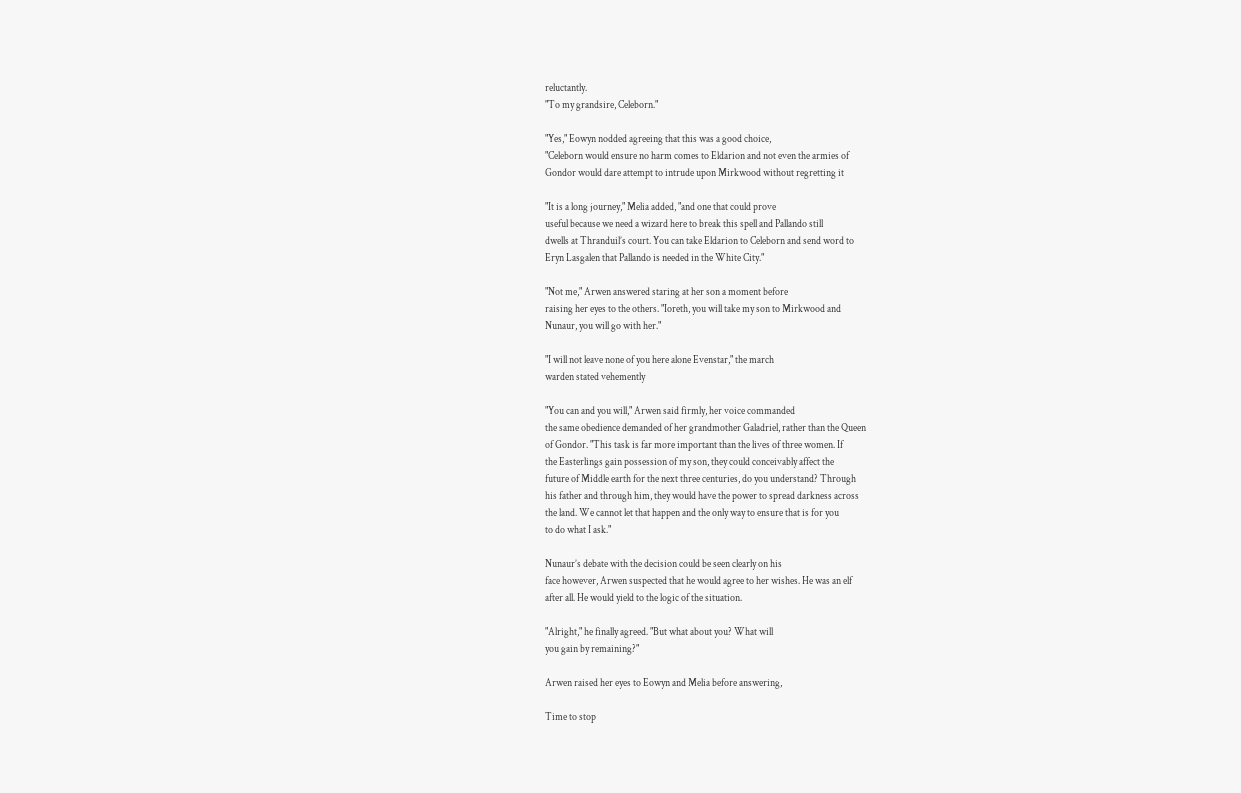reluctantly.
"To my grandsire, Celeborn."

"Yes," Eowyn nodded agreeing that this was a good choice,
"Celeborn would ensure no harm comes to Eldarion and not even the armies of
Gondor would dare attempt to intrude upon Mirkwood without regretting it

"It is a long journey," Melia added, "and one that could prove
useful because we need a wizard here to break this spell and Pallando still
dwells at Thranduil’s court. You can take Eldarion to Celeborn and send word to
Eryn Lasgalen that Pallando is needed in the White City."

"Not me," Arwen answered staring at her son a moment before
raising her eyes to the others. "Ioreth, you will take my son to Mirkwood and
Nunaur, you will go with her."

"I will not leave none of you here alone Evenstar," the march
warden stated vehemently

"You can and you will," Arwen said firmly, her voice commanded
the same obedience demanded of her grandmother Galadriel, rather than the Queen
of Gondor. "This task is far more important than the lives of three women. If
the Easterlings gain possession of my son, they could conceivably affect the
future of Middle earth for the next three centuries, do you understand? Through
his father and through him, they would have the power to spread darkness across
the land. We cannot let that happen and the only way to ensure that is for you
to do what I ask."

Nunaur’s debate with the decision could be seen clearly on his
face however, Arwen suspected that he would agree to her wishes. He was an elf
after all. He would yield to the logic of the situation.

"Alright," he finally agreed. "But what about you? What will
you gain by remaining?"

Arwen raised her eyes to Eowyn and Melia before answering,

Time to stop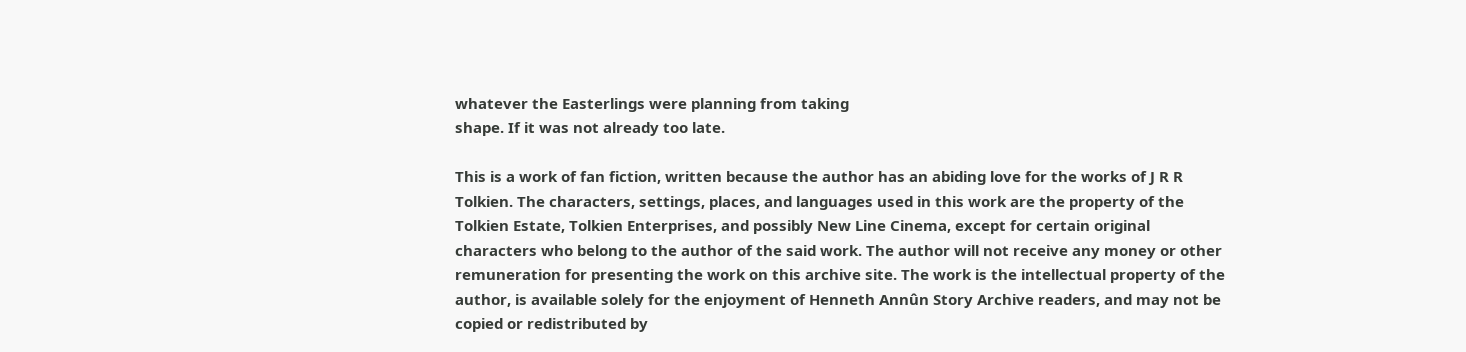whatever the Easterlings were planning from taking
shape. If it was not already too late.

This is a work of fan fiction, written because the author has an abiding love for the works of J R R Tolkien. The characters, settings, places, and languages used in this work are the property of the Tolkien Estate, Tolkien Enterprises, and possibly New Line Cinema, except for certain original characters who belong to the author of the said work. The author will not receive any money or other remuneration for presenting the work on this archive site. The work is the intellectual property of the author, is available solely for the enjoyment of Henneth Annûn Story Archive readers, and may not be copied or redistributed by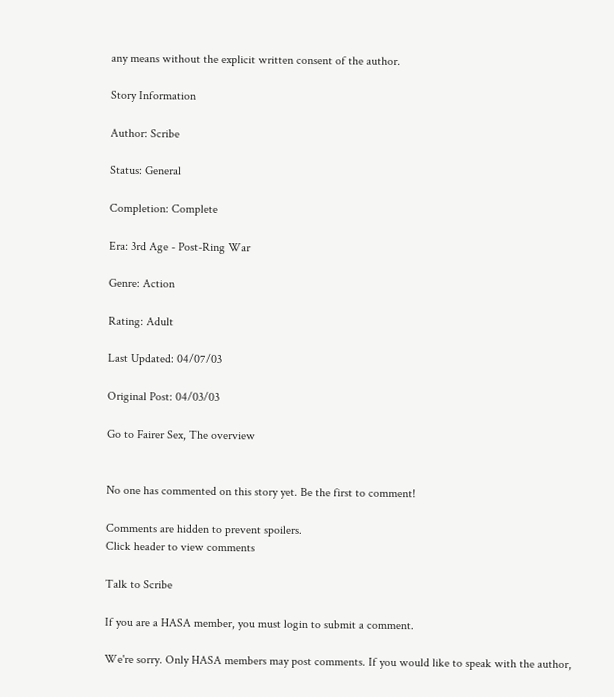any means without the explicit written consent of the author.

Story Information

Author: Scribe

Status: General

Completion: Complete

Era: 3rd Age - Post-Ring War

Genre: Action

Rating: Adult

Last Updated: 04/07/03

Original Post: 04/03/03

Go to Fairer Sex, The overview


No one has commented on this story yet. Be the first to comment!

Comments are hidden to prevent spoilers.
Click header to view comments

Talk to Scribe

If you are a HASA member, you must login to submit a comment.

We're sorry. Only HASA members may post comments. If you would like to speak with the author,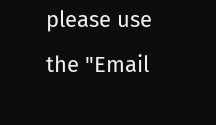please use the "Email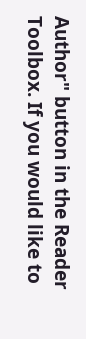Author" button in the Reader Toolbox. If you would like to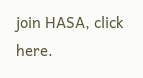join HASA, click here.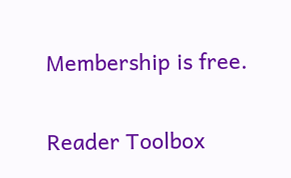Membership is free.

Reader Toolbox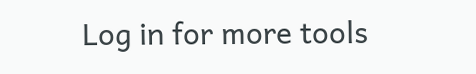Log in for more tools